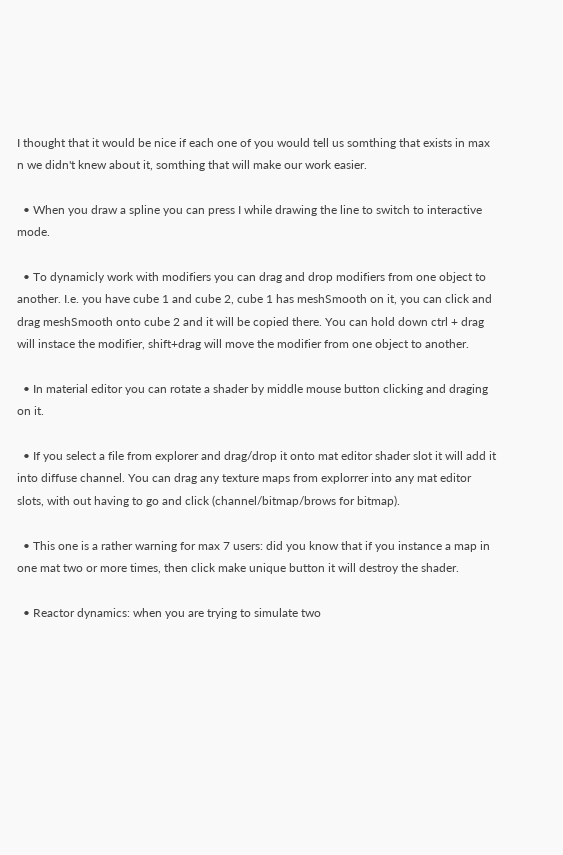I thought that it would be nice if each one of you would tell us somthing that exists in max n we didn't knew about it, somthing that will make our work easier.

  • When you draw a spline you can press I while drawing the line to switch to interactive mode.

  • To dynamicly work with modifiers you can drag and drop modifiers from one object to another. I.e. you have cube 1 and cube 2, cube 1 has meshSmooth on it, you can click and drag meshSmooth onto cube 2 and it will be copied there. You can hold down ctrl + drag will instace the modifier, shift+drag will move the modifier from one object to another.

  • In material editor you can rotate a shader by middle mouse button clicking and draging on it.

  • If you select a file from explorer and drag/drop it onto mat editor shader slot it will add it into diffuse channel. You can drag any texture maps from explorrer into any mat editor slots, with out having to go and click (channel/bitmap/brows for bitmap).

  • This one is a rather warning for max 7 users: did you know that if you instance a map in one mat two or more times, then click make unique button it will destroy the shader.

  • Reactor dynamics: when you are trying to simulate two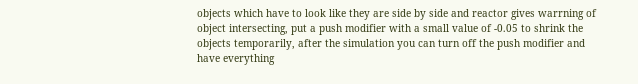objects which have to look like they are side by side and reactor gives warrning of object intersecting, put a push modifier with a small value of -0.05 to shrink the objects temporarily, after the simulation you can turn off the push modifier and have everything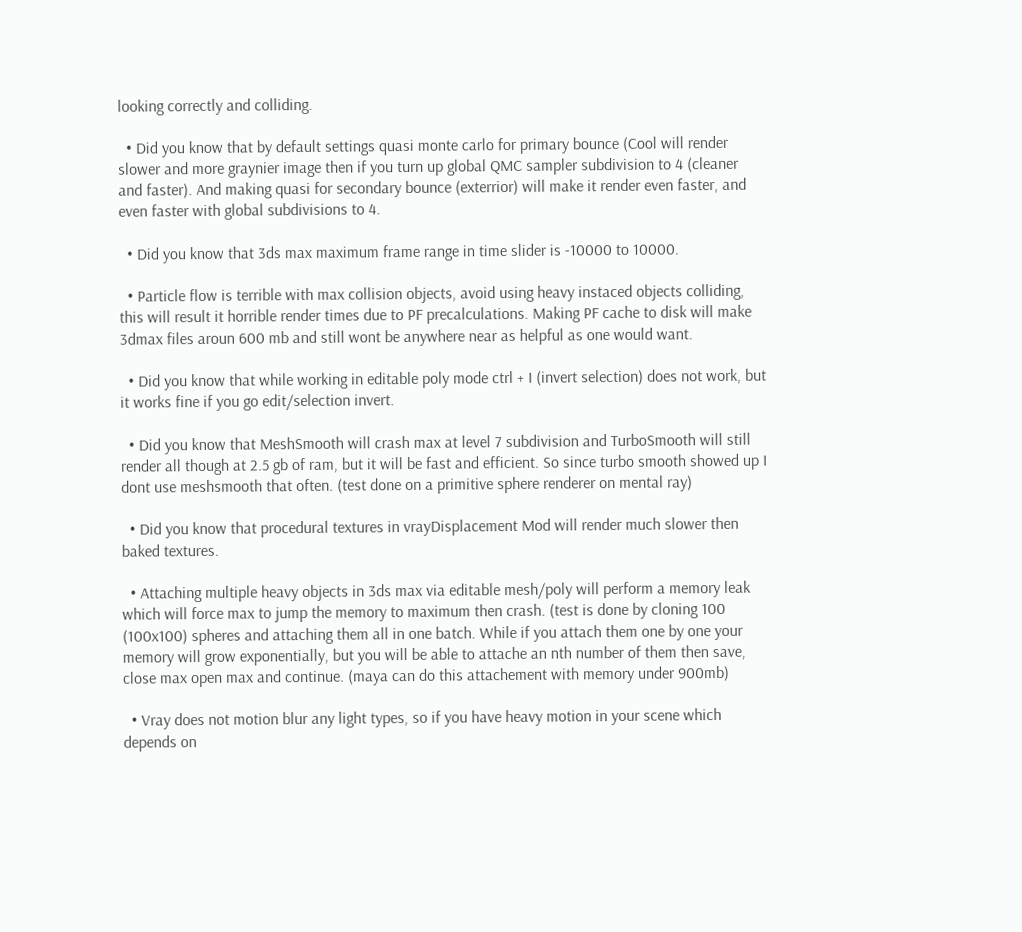looking correctly and colliding.

  • Did you know that by default settings quasi monte carlo for primary bounce (Cool will render slower and more graynier image then if you turn up global QMC sampler subdivision to 4 (cleaner and faster). And making quasi for secondary bounce (exterrior) will make it render even faster, and even faster with global subdivisions to 4.

  • Did you know that 3ds max maximum frame range in time slider is -10000 to 10000.

  • Particle flow is terrible with max collision objects, avoid using heavy instaced objects colliding, this will result it horrible render times due to PF precalculations. Making PF cache to disk will make 3dmax files aroun 600 mb and still wont be anywhere near as helpful as one would want.

  • Did you know that while working in editable poly mode ctrl + I (invert selection) does not work, but it works fine if you go edit/selection invert.

  • Did you know that MeshSmooth will crash max at level 7 subdivision and TurboSmooth will still render all though at 2.5 gb of ram, but it will be fast and efficient. So since turbo smooth showed up I dont use meshsmooth that often. (test done on a primitive sphere renderer on mental ray)

  • Did you know that procedural textures in vrayDisplacement Mod will render much slower then baked textures.

  • Attaching multiple heavy objects in 3ds max via editable mesh/poly will perform a memory leak which will force max to jump the memory to maximum then crash. (test is done by cloning 100 (100x100) spheres and attaching them all in one batch. While if you attach them one by one your memory will grow exponentially, but you will be able to attache an nth number of them then save, close max open max and continue. (maya can do this attachement with memory under 900mb)

  • Vray does not motion blur any light types, so if you have heavy motion in your scene which depends on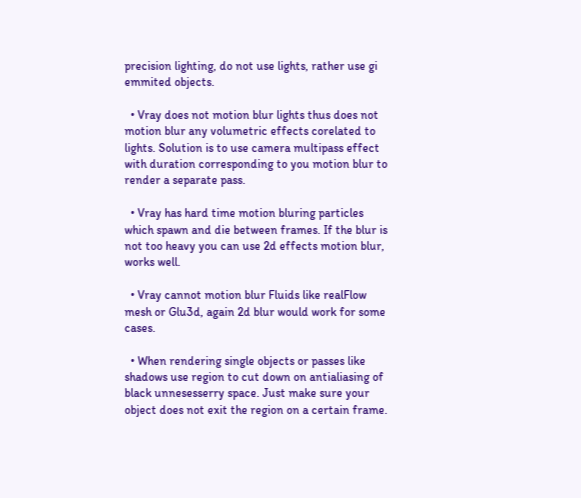precision lighting, do not use lights, rather use gi emmited objects.

  • Vray does not motion blur lights thus does not motion blur any volumetric effects corelated to lights. Solution is to use camera multipass effect with duration corresponding to you motion blur to render a separate pass.

  • Vray has hard time motion bluring particles which spawn and die between frames. If the blur is not too heavy you can use 2d effects motion blur, works well.

  • Vray cannot motion blur Fluids like realFlow mesh or Glu3d, again 2d blur would work for some cases.

  • When rendering single objects or passes like shadows use region to cut down on antialiasing of black unnesesserry space. Just make sure your object does not exit the region on a certain frame.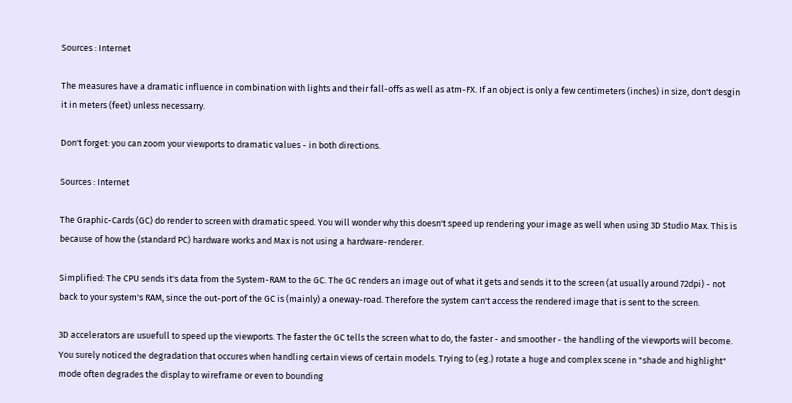Sources : Internet

The measures have a dramatic influence in combination with lights and their fall-offs as well as atm-FX. If an object is only a few centimeters (inches) in size, don't desgin it in meters (feet) unless necessarry.

Don't forget: you can zoom your viewports to dramatic values - in both directions.

Sources : Internet

The Graphic-Cards (GC) do render to screen with dramatic speed. You will wonder why this doesn't speed up rendering your image as well when using 3D Studio Max. This is because of how the (standard PC) hardware works and Max is not using a hardware-renderer.

Simplified: The CPU sends it's data from the System-RAM to the GC. The GC renders an image out of what it gets and sends it to the screen (at usually around 72dpi) - not back to your system's RAM, since the out-port of the GC is (mainly) a oneway-road. Therefore the system can't access the rendered image that is sent to the screen.

3D accelerators are usuefull to speed up the viewports. The faster the GC tells the screen what to do, the faster - and smoother - the handling of the viewports will become. You surely noticed the degradation that occures when handling certain views of certain models. Trying to (eg.) rotate a huge and complex scene in "shade and highlight" mode often degrades the display to wireframe or even to bounding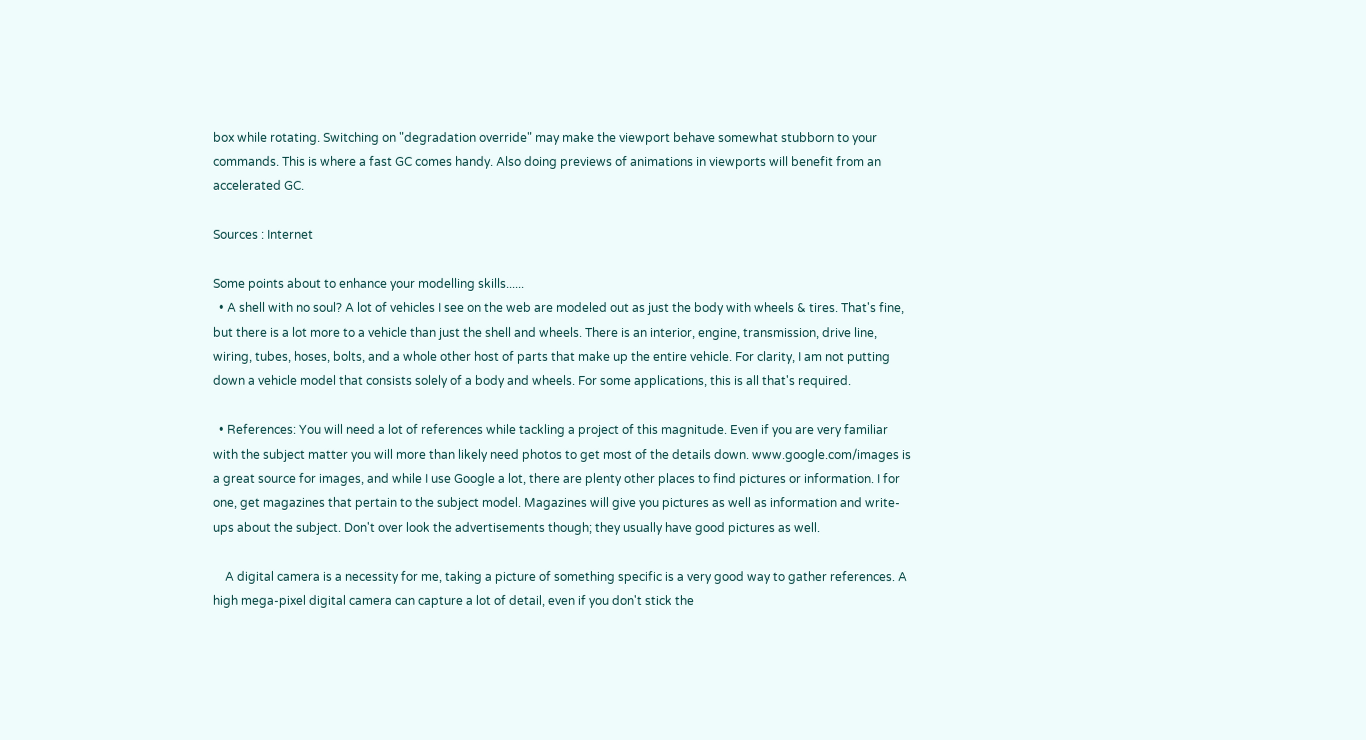box while rotating. Switching on "degradation override" may make the viewport behave somewhat stubborn to your commands. This is where a fast GC comes handy. Also doing previews of animations in viewports will benefit from an accelerated GC.

Sources : Internet

Some points about to enhance your modelling skills......
  • A shell with no soul? A lot of vehicles I see on the web are modeled out as just the body with wheels & tires. That's fine, but there is a lot more to a vehicle than just the shell and wheels. There is an interior, engine, transmission, drive line, wiring, tubes, hoses, bolts, and a whole other host of parts that make up the entire vehicle. For clarity, I am not putting down a vehicle model that consists solely of a body and wheels. For some applications, this is all that's required.

  • References: You will need a lot of references while tackling a project of this magnitude. Even if you are very familiar with the subject matter you will more than likely need photos to get most of the details down. www.google.com/images is a great source for images, and while I use Google a lot, there are plenty other places to find pictures or information. I for one, get magazines that pertain to the subject model. Magazines will give you pictures as well as information and write-ups about the subject. Don't over look the advertisements though; they usually have good pictures as well.

    A digital camera is a necessity for me, taking a picture of something specific is a very good way to gather references. A high mega-pixel digital camera can capture a lot of detail, even if you don't stick the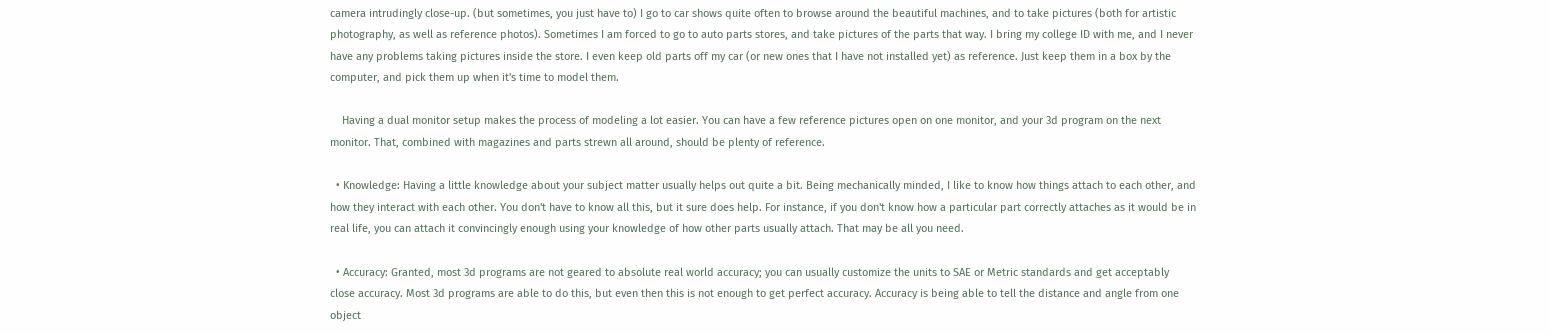camera intrudingly close-up. (but sometimes, you just have to) I go to car shows quite often to browse around the beautiful machines, and to take pictures (both for artistic photography, as well as reference photos). Sometimes I am forced to go to auto parts stores, and take pictures of the parts that way. I bring my college ID with me, and I never have any problems taking pictures inside the store. I even keep old parts off my car (or new ones that I have not installed yet) as reference. Just keep them in a box by the computer, and pick them up when it's time to model them.

    Having a dual monitor setup makes the process of modeling a lot easier. You can have a few reference pictures open on one monitor, and your 3d program on the next monitor. That, combined with magazines and parts strewn all around, should be plenty of reference.

  • Knowledge: Having a little knowledge about your subject matter usually helps out quite a bit. Being mechanically minded, I like to know how things attach to each other, and how they interact with each other. You don't have to know all this, but it sure does help. For instance, if you don't know how a particular part correctly attaches as it would be in real life, you can attach it convincingly enough using your knowledge of how other parts usually attach. That may be all you need.

  • Accuracy: Granted, most 3d programs are not geared to absolute real world accuracy; you can usually customize the units to SAE or Metric standards and get acceptably close accuracy. Most 3d programs are able to do this, but even then this is not enough to get perfect accuracy. Accuracy is being able to tell the distance and angle from one object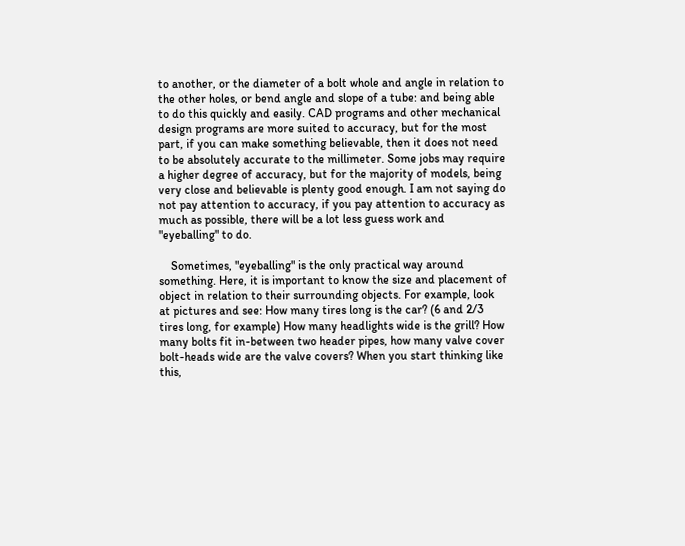to another, or the diameter of a bolt whole and angle in relation to the other holes, or bend angle and slope of a tube: and being able to do this quickly and easily. CAD programs and other mechanical design programs are more suited to accuracy, but for the most part, if you can make something believable, then it does not need to be absolutely accurate to the millimeter. Some jobs may require a higher degree of accuracy, but for the majority of models, being very close and believable is plenty good enough. I am not saying do not pay attention to accuracy, if you pay attention to accuracy as much as possible, there will be a lot less guess work and "eyeballing" to do.

    Sometimes, "eyeballing" is the only practical way around something. Here, it is important to know the size and placement of object in relation to their surrounding objects. For example, look at pictures and see: How many tires long is the car? (6 and 2/3 tires long, for example) How many headlights wide is the grill? How many bolts fit in-between two header pipes, how many valve cover bolt-heads wide are the valve covers? When you start thinking like this,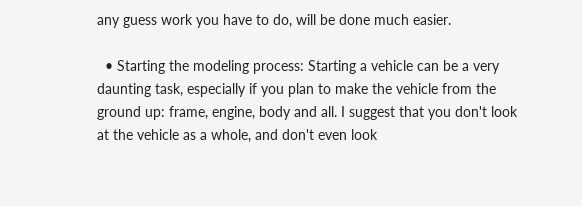any guess work you have to do, will be done much easier.

  • Starting the modeling process: Starting a vehicle can be a very daunting task, especially if you plan to make the vehicle from the ground up: frame, engine, body and all. I suggest that you don't look at the vehicle as a whole, and don't even look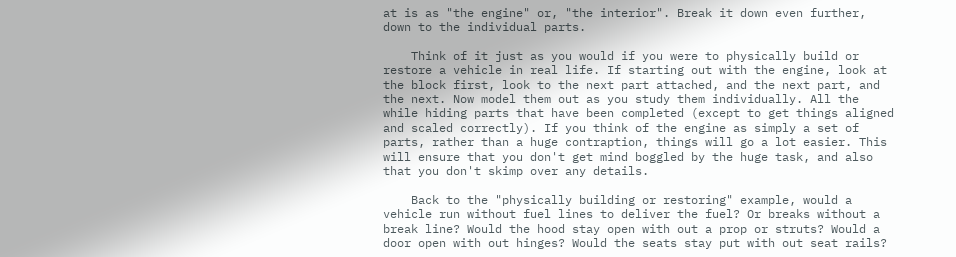at is as "the engine" or, "the interior". Break it down even further, down to the individual parts.

    Think of it just as you would if you were to physically build or restore a vehicle in real life. If starting out with the engine, look at the block first, look to the next part attached, and the next part, and the next. Now model them out as you study them individually. All the while hiding parts that have been completed (except to get things aligned and scaled correctly). If you think of the engine as simply a set of parts, rather than a huge contraption, things will go a lot easier. This will ensure that you don't get mind boggled by the huge task, and also that you don't skimp over any details.

    Back to the "physically building or restoring" example, would a vehicle run without fuel lines to deliver the fuel? Or breaks without a break line? Would the hood stay open with out a prop or struts? Would a door open with out hinges? Would the seats stay put with out seat rails?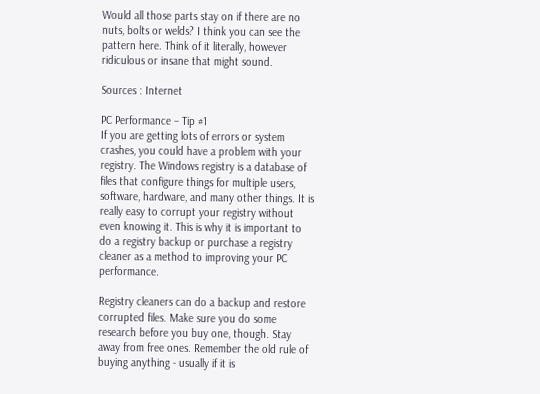Would all those parts stay on if there are no nuts, bolts or welds? I think you can see the pattern here. Think of it literally, however ridiculous or insane that might sound.

Sources : Internet

PC Performance – Tip #1
If you are getting lots of errors or system crashes, you could have a problem with your registry. The Windows registry is a database of files that configure things for multiple users, software, hardware, and many other things. It is really easy to corrupt your registry without even knowing it. This is why it is important to do a registry backup or purchase a registry cleaner as a method to improving your PC performance.

Registry cleaners can do a backup and restore corrupted files. Make sure you do some research before you buy one, though. Stay away from free ones. Remember the old rule of buying anything - usually if it is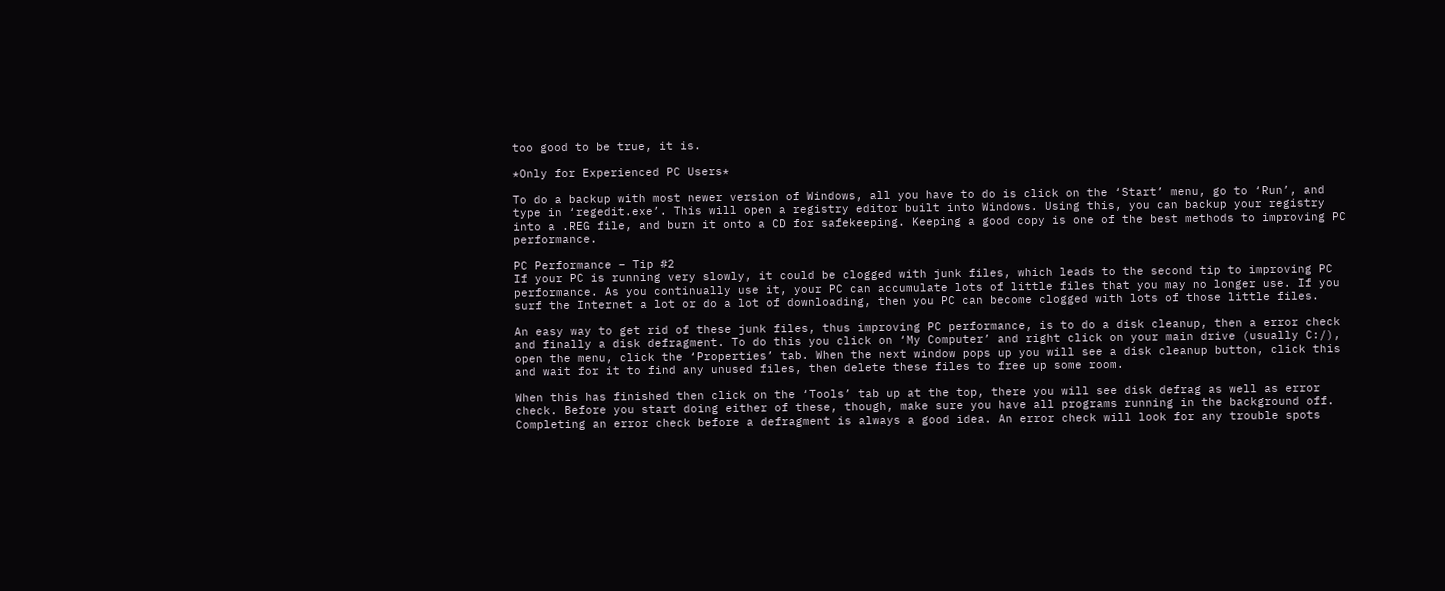too good to be true, it is.

*Only for Experienced PC Users*

To do a backup with most newer version of Windows, all you have to do is click on the ‘Start’ menu, go to ‘Run’, and type in ‘regedit.exe’. This will open a registry editor built into Windows. Using this, you can backup your registry into a .REG file, and burn it onto a CD for safekeeping. Keeping a good copy is one of the best methods to improving PC performance.

PC Performance – Tip #2
If your PC is running very slowly, it could be clogged with junk files, which leads to the second tip to improving PC performance. As you continually use it, your PC can accumulate lots of little files that you may no longer use. If you surf the Internet a lot or do a lot of downloading, then you PC can become clogged with lots of those little files.

An easy way to get rid of these junk files, thus improving PC performance, is to do a disk cleanup, then a error check and finally a disk defragment. To do this you click on ‘My Computer’ and right click on your main drive (usually C:/), open the menu, click the ‘Properties’ tab. When the next window pops up you will see a disk cleanup button, click this and wait for it to find any unused files, then delete these files to free up some room.

When this has finished then click on the ‘Tools’ tab up at the top, there you will see disk defrag as well as error check. Before you start doing either of these, though, make sure you have all programs running in the background off. Completing an error check before a defragment is always a good idea. An error check will look for any trouble spots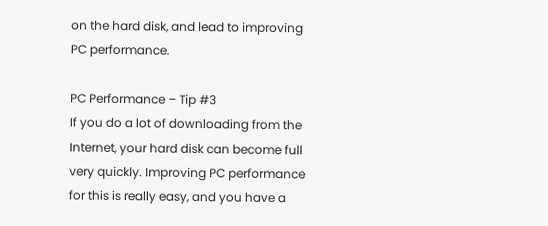on the hard disk, and lead to improving PC performance.

PC Performance – Tip #3
If you do a lot of downloading from the Internet, your hard disk can become full very quickly. Improving PC performance for this is really easy, and you have a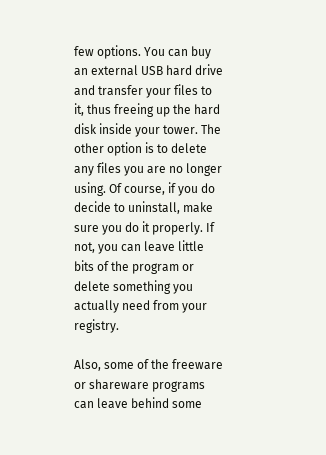few options. You can buy an external USB hard drive and transfer your files to it, thus freeing up the hard disk inside your tower. The other option is to delete any files you are no longer using. Of course, if you do decide to uninstall, make sure you do it properly. If not, you can leave little bits of the program or delete something you actually need from your registry.

Also, some of the freeware or shareware programs can leave behind some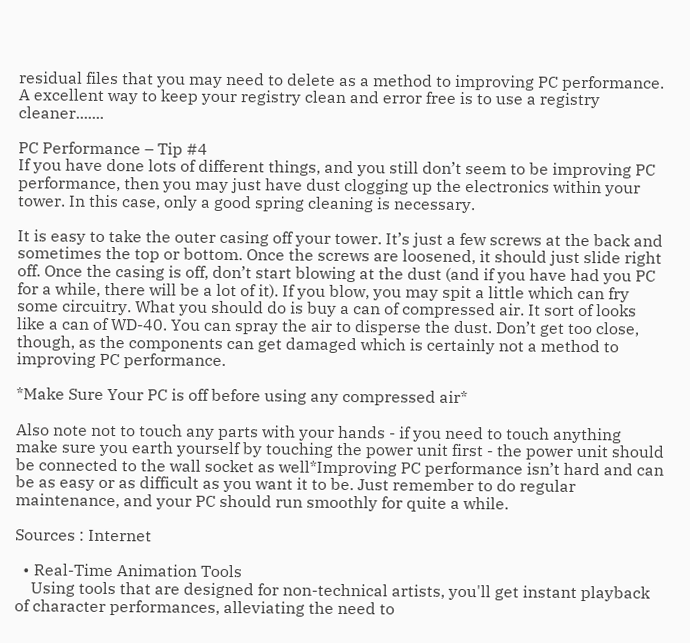residual files that you may need to delete as a method to improving PC performance. A excellent way to keep your registry clean and error free is to use a registry cleaner.......

PC Performance – Tip #4
If you have done lots of different things, and you still don’t seem to be improving PC performance, then you may just have dust clogging up the electronics within your tower. In this case, only a good spring cleaning is necessary.

It is easy to take the outer casing off your tower. It’s just a few screws at the back and sometimes the top or bottom. Once the screws are loosened, it should just slide right off. Once the casing is off, don’t start blowing at the dust (and if you have had you PC for a while, there will be a lot of it). If you blow, you may spit a little which can fry some circuitry. What you should do is buy a can of compressed air. It sort of looks like a can of WD-40. You can spray the air to disperse the dust. Don’t get too close, though, as the components can get damaged which is certainly not a method to improving PC performance.

*Make Sure Your PC is off before using any compressed air*

Also note not to touch any parts with your hands - if you need to touch anything make sure you earth yourself by touching the power unit first - the power unit should be connected to the wall socket as well*Improving PC performance isn’t hard and can be as easy or as difficult as you want it to be. Just remember to do regular maintenance, and your PC should run smoothly for quite a while.

Sources : Internet

  • Real-Time Animation Tools
    Using tools that are designed for non-technical artists, you'll get instant playback of character performances, alleviating the need to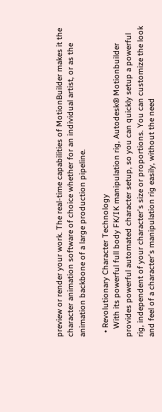preview or render your work. The real-time capabilities of MotionBuilder makes it the character animation software of choice whether for an individual artist, or as the animation backbone of a large production pipeline.

  • Revolutionary Character Technology
    With its powerful full body FK/IK manipulation rig, Autodesk® Motionbuilder provides powerful automated character setup, so you can quickly setup a powerful rig, independent of your character's size or proportions. You can customize the look and feel of a character's manipulation rig easily, without the need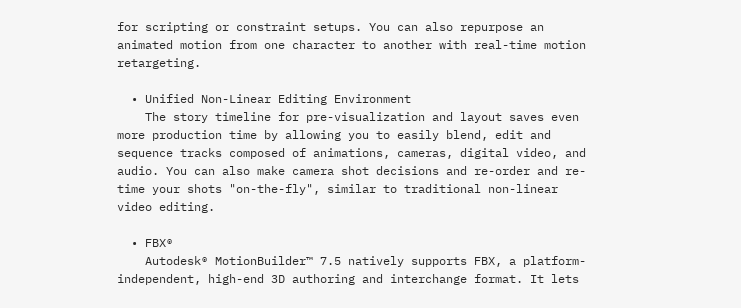for scripting or constraint setups. You can also repurpose an animated motion from one character to another with real-time motion retargeting.

  • Unified Non-Linear Editing Environment
    The story timeline for pre-visualization and layout saves even more production time by allowing you to easily blend, edit and sequence tracks composed of animations, cameras, digital video, and audio. You can also make camera shot decisions and re-order and re-time your shots "on-the-fly", similar to traditional non-linear video editing.

  • FBX®
    Autodesk® MotionBuilder™ 7.5 natively supports FBX, a platform-independent, high-end 3D authoring and interchange format. It lets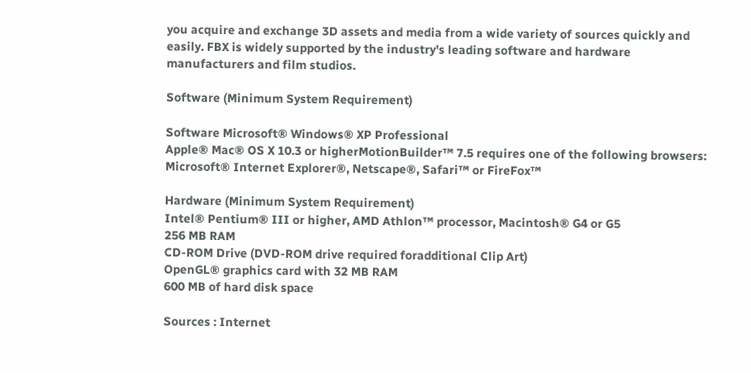you acquire and exchange 3D assets and media from a wide variety of sources quickly and easily. FBX is widely supported by the industry's leading software and hardware manufacturers and film studios.

Software (Minimum System Requirement)

Software Microsoft® Windows® XP Professional
Apple® Mac® OS X 10.3 or higherMotionBuilder™ 7.5 requires one of the following browsers:
Microsoft® Internet Explorer®, Netscape®, Safari™ or FireFox™

Hardware (Minimum System Requirement)
Intel® Pentium® III or higher, AMD Athlon™ processor, Macintosh® G4 or G5
256 MB RAM
CD-ROM Drive (DVD-ROM drive required foradditional Clip Art)
OpenGL® graphics card with 32 MB RAM
600 MB of hard disk space

Sources : Internet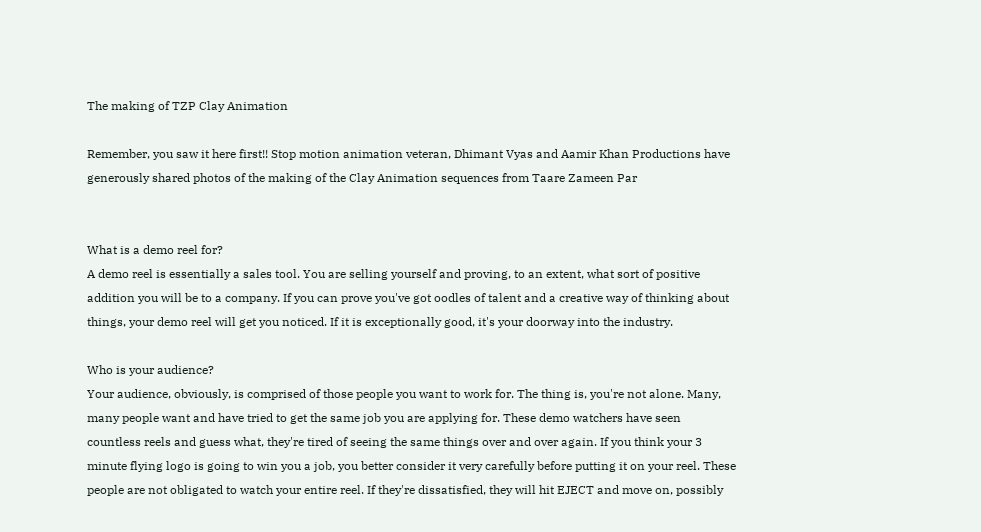The making of TZP Clay Animation

Remember, you saw it here first!! Stop motion animation veteran, Dhimant Vyas and Aamir Khan Productions have generously shared photos of the making of the Clay Animation sequences from Taare Zameen Par


What is a demo reel for?
A demo reel is essentially a sales tool. You are selling yourself and proving, to an extent, what sort of positive addition you will be to a company. If you can prove you've got oodles of talent and a creative way of thinking about things, your demo reel will get you noticed. If it is exceptionally good, it's your doorway into the industry.

Who is your audience?
Your audience, obviously, is comprised of those people you want to work for. The thing is, you're not alone. Many, many people want and have tried to get the same job you are applying for. These demo watchers have seen countless reels and guess what, they're tired of seeing the same things over and over again. If you think your 3 minute flying logo is going to win you a job, you better consider it very carefully before putting it on your reel. These people are not obligated to watch your entire reel. If they're dissatisfied, they will hit EJECT and move on, possibly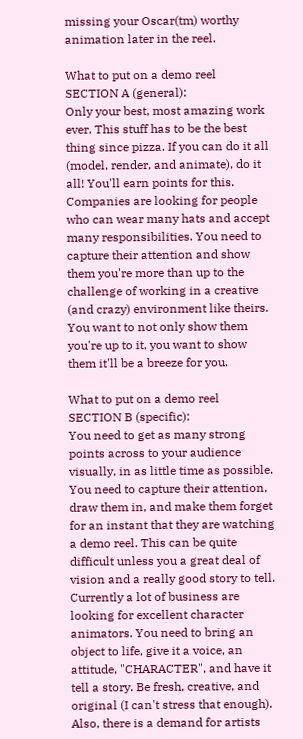missing your Oscar(tm) worthy animation later in the reel.

What to put on a demo reel SECTION A (general):
Only your best, most amazing work ever. This stuff has to be the best thing since pizza. If you can do it all (model, render, and animate), do it all! You'll earn points for this. Companies are looking for people who can wear many hats and accept many responsibilities. You need to capture their attention and show them you're more than up to the challenge of working in a creative (and crazy) environment like theirs. You want to not only show them you're up to it, you want to show them it'll be a breeze for you.

What to put on a demo reel SECTION B (specific):
You need to get as many strong points across to your audience visually, in as little time as possible. You need to capture their attention, draw them in, and make them forget for an instant that they are watching a demo reel. This can be quite difficult unless you a great deal of vision and a really good story to tell. Currently a lot of business are looking for excellent character animators. You need to bring an object to life, give it a voice, an attitude, "CHARACTER", and have it tell a story. Be fresh, creative, and original (I can't stress that enough). Also, there is a demand for artists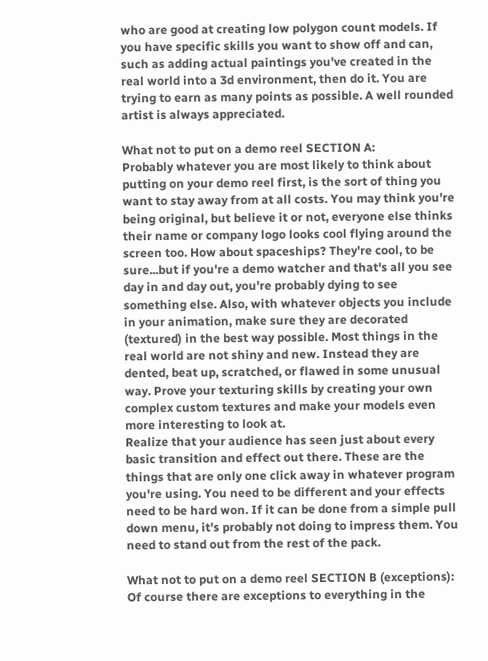who are good at creating low polygon count models. If you have specific skills you want to show off and can, such as adding actual paintings you've created in the real world into a 3d environment, then do it. You are trying to earn as many points as possible. A well rounded artist is always appreciated.

What not to put on a demo reel SECTION A:
Probably whatever you are most likely to think about putting on your demo reel first, is the sort of thing you want to stay away from at all costs. You may think you're being original, but believe it or not, everyone else thinks their name or company logo looks cool flying around the screen too. How about spaceships? They're cool, to be sure...but if you're a demo watcher and that's all you see day in and day out, you're probably dying to see something else. Also, with whatever objects you include in your animation, make sure they are decorated (textured) in the best way possible. Most things in the real world are not shiny and new. Instead they are dented, beat up, scratched, or flawed in some unusual way. Prove your texturing skills by creating your own complex custom textures and make your models even more interesting to look at.
Realize that your audience has seen just about every basic transition and effect out there. These are the things that are only one click away in whatever program you're using. You need to be different and your effects need to be hard won. If it can be done from a simple pull down menu, it's probably not doing to impress them. You need to stand out from the rest of the pack.

What not to put on a demo reel SECTION B (exceptions):
Of course there are exceptions to everything in the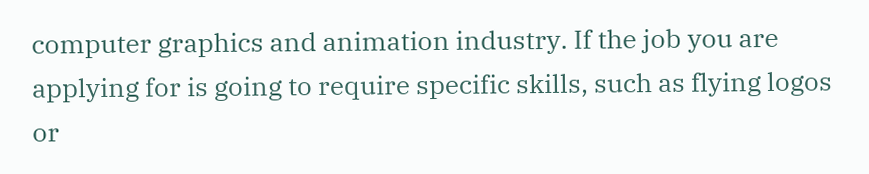computer graphics and animation industry. If the job you are applying for is going to require specific skills, such as flying logos or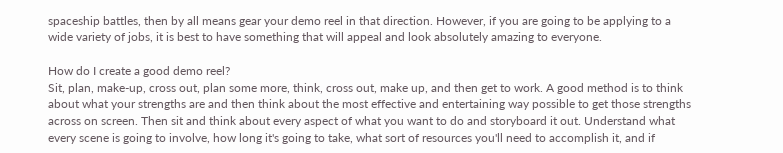spaceship battles, then by all means gear your demo reel in that direction. However, if you are going to be applying to a wide variety of jobs, it is best to have something that will appeal and look absolutely amazing to everyone.

How do I create a good demo reel?
Sit, plan, make-up, cross out, plan some more, think, cross out, make up, and then get to work. A good method is to think about what your strengths are and then think about the most effective and entertaining way possible to get those strengths across on screen. Then sit and think about every aspect of what you want to do and storyboard it out. Understand what every scene is going to involve, how long it's going to take, what sort of resources you'll need to accomplish it, and if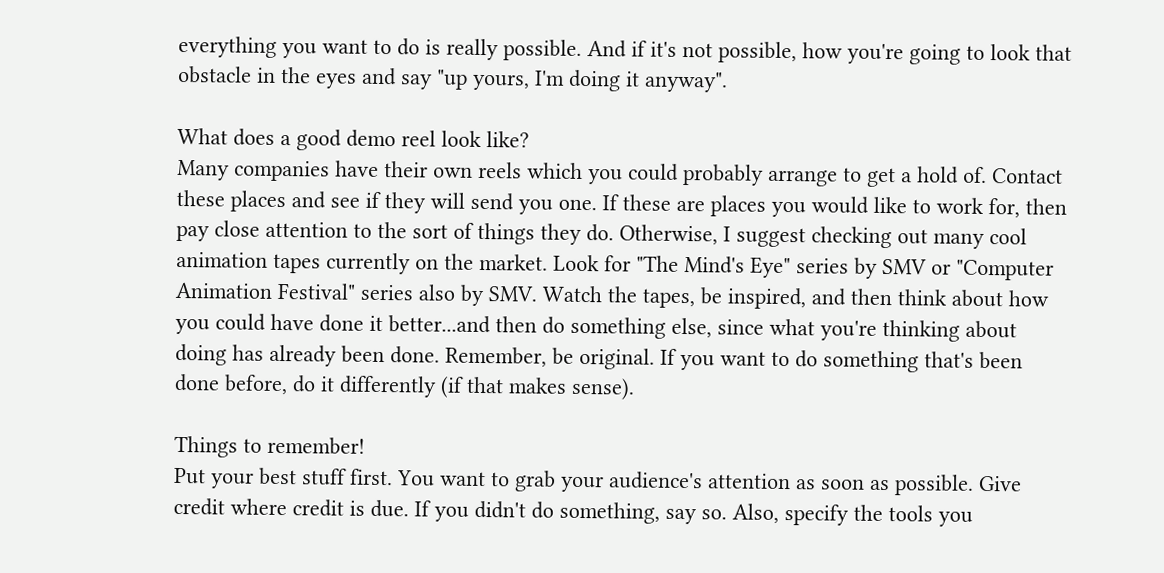everything you want to do is really possible. And if it's not possible, how you're going to look that obstacle in the eyes and say "up yours, I'm doing it anyway".

What does a good demo reel look like?
Many companies have their own reels which you could probably arrange to get a hold of. Contact these places and see if they will send you one. If these are places you would like to work for, then pay close attention to the sort of things they do. Otherwise, I suggest checking out many cool animation tapes currently on the market. Look for "The Mind's Eye" series by SMV or "Computer Animation Festival" series also by SMV. Watch the tapes, be inspired, and then think about how you could have done it better...and then do something else, since what you're thinking about doing has already been done. Remember, be original. If you want to do something that's been done before, do it differently (if that makes sense).

Things to remember!
Put your best stuff first. You want to grab your audience's attention as soon as possible. Give credit where credit is due. If you didn't do something, say so. Also, specify the tools you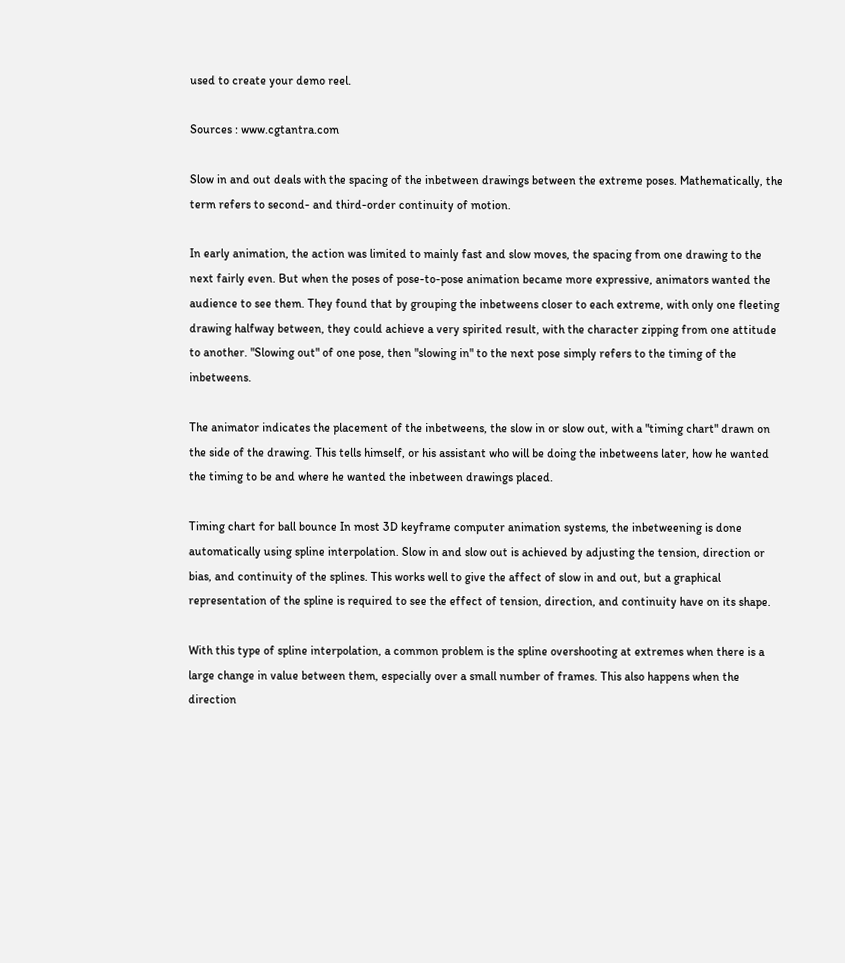used to create your demo reel.

Sources : www.cgtantra.com

Slow in and out deals with the spacing of the inbetween drawings between the extreme poses. Mathematically, the term refers to second- and third-order continuity of motion.

In early animation, the action was limited to mainly fast and slow moves, the spacing from one drawing to the next fairly even. But when the poses of pose-to-pose animation became more expressive, animators wanted the audience to see them. They found that by grouping the inbetweens closer to each extreme, with only one fleeting drawing halfway between, they could achieve a very spirited result, with the character zipping from one attitude to another. "Slowing out" of one pose, then "slowing in" to the next pose simply refers to the timing of the inbetweens.

The animator indicates the placement of the inbetweens, the slow in or slow out, with a "timing chart" drawn on the side of the drawing. This tells himself, or his assistant who will be doing the inbetweens later, how he wanted the timing to be and where he wanted the inbetween drawings placed.

Timing chart for ball bounce In most 3D keyframe computer animation systems, the inbetweening is done automatically using spline interpolation. Slow in and slow out is achieved by adjusting the tension, direction or bias, and continuity of the splines. This works well to give the affect of slow in and out, but a graphical representation of the spline is required to see the effect of tension, direction, and continuity have on its shape.

With this type of spline interpolation, a common problem is the spline overshooting at extremes when there is a large change in value between them, especially over a small number of frames. This also happens when the direction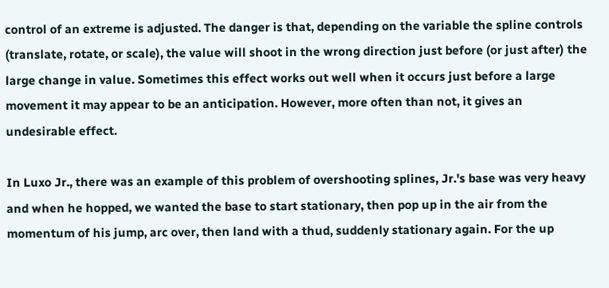control of an extreme is adjusted. The danger is that, depending on the variable the spline controls (translate, rotate, or scale), the value will shoot in the wrong direction just before (or just after) the large change in value. Sometimes this effect works out well when it occurs just before a large movement it may appear to be an anticipation. However, more often than not, it gives an undesirable effect.

In Luxo Jr., there was an example of this problem of overshooting splines, Jr.'s base was very heavy and when he hopped, we wanted the base to start stationary, then pop up in the air from the momentum of his jump, arc over, then land with a thud, suddenly stationary again. For the up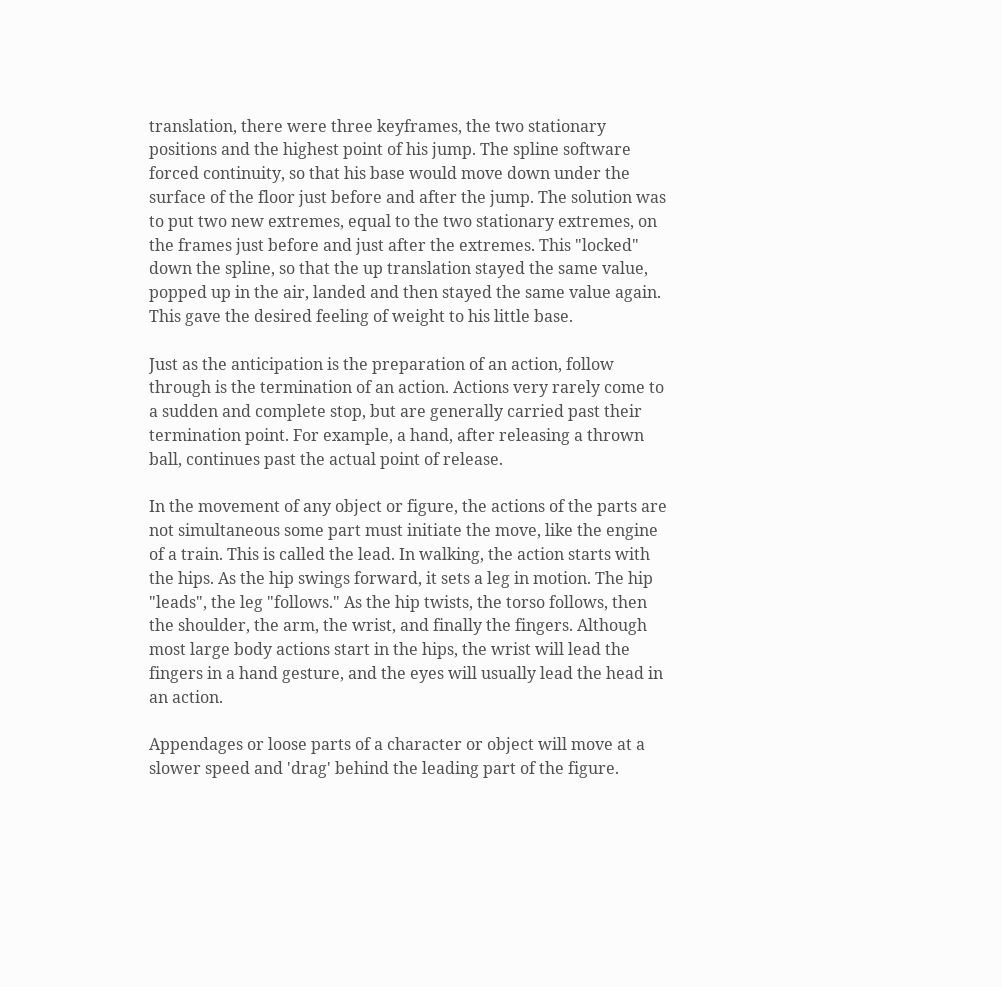translation, there were three keyframes, the two stationary positions and the highest point of his jump. The spline software forced continuity, so that his base would move down under the surface of the floor just before and after the jump. The solution was to put two new extremes, equal to the two stationary extremes, on the frames just before and just after the extremes. This "locked" down the spline, so that the up translation stayed the same value, popped up in the air, landed and then stayed the same value again. This gave the desired feeling of weight to his little base.

Just as the anticipation is the preparation of an action, follow through is the termination of an action. Actions very rarely come to a sudden and complete stop, but are generally carried past their termination point. For example, a hand, after releasing a thrown ball, continues past the actual point of release.

In the movement of any object or figure, the actions of the parts are not simultaneous some part must initiate the move, like the engine of a train. This is called the lead. In walking, the action starts with the hips. As the hip swings forward, it sets a leg in motion. The hip "leads", the leg "follows." As the hip twists, the torso follows, then the shoulder, the arm, the wrist, and finally the fingers. Although most large body actions start in the hips, the wrist will lead the fingers in a hand gesture, and the eyes will usually lead the head in an action.

Appendages or loose parts of a character or object will move at a slower speed and 'drag' behind the leading part of the figure.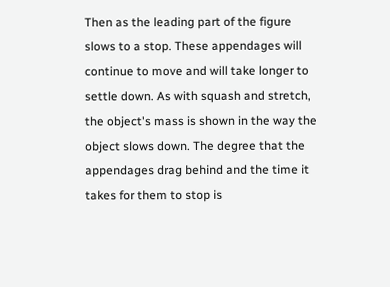Then as the leading part of the figure slows to a stop. These appendages will continue to move and will take longer to settle down. As with squash and stretch, the object's mass is shown in the way the object slows down. The degree that the appendages drag behind and the time it takes for them to stop is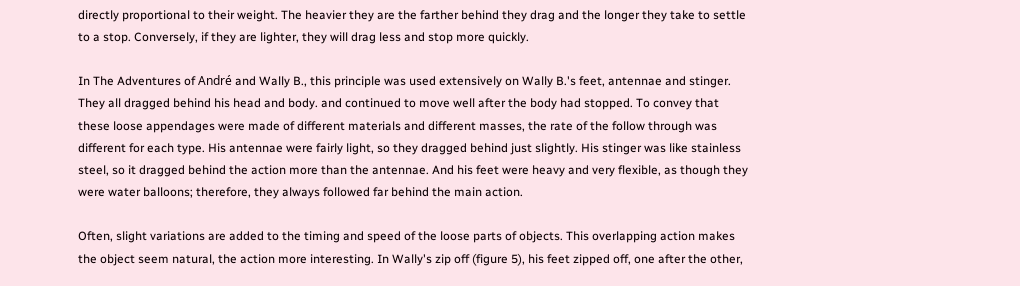directly proportional to their weight. The heavier they are the farther behind they drag and the longer they take to settle to a stop. Conversely, if they are lighter, they will drag less and stop more quickly.

In The Adventures of André and Wally B., this principle was used extensively on Wally B.'s feet, antennae and stinger. They all dragged behind his head and body. and continued to move well after the body had stopped. To convey that these loose appendages were made of different materials and different masses, the rate of the follow through was different for each type. His antennae were fairly light, so they dragged behind just slightly. His stinger was like stainless steel, so it dragged behind the action more than the antennae. And his feet were heavy and very flexible, as though they were water balloons; therefore, they always followed far behind the main action.

Often, slight variations are added to the timing and speed of the loose parts of objects. This overlapping action makes the object seem natural, the action more interesting. In Wally's zip off (figure 5), his feet zipped off, one after the other,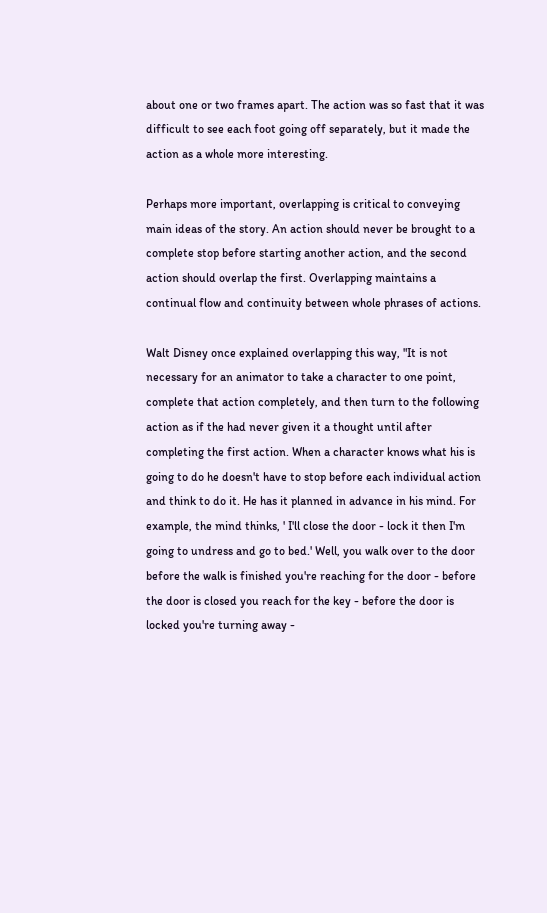about one or two frames apart. The action was so fast that it was difficult to see each foot going off separately, but it made the action as a whole more interesting.

Perhaps more important, overlapping is critical to conveying main ideas of the story. An action should never be brought to a complete stop before starting another action, and the second action should overlap the first. Overlapping maintains a continual flow and continuity between whole phrases of actions.

Walt Disney once explained overlapping this way, "It is not necessary for an animator to take a character to one point, complete that action completely, and then turn to the following action as if the had never given it a thought until after completing the first action. When a character knows what his is going to do he doesn't have to stop before each individual action and think to do it. He has it planned in advance in his mind. For example, the mind thinks, ' I'll close the door - lock it then I'm going to undress and go to bed.' Well, you walk over to the door before the walk is finished you're reaching for the door - before the door is closed you reach for the key - before the door is locked you're turning away -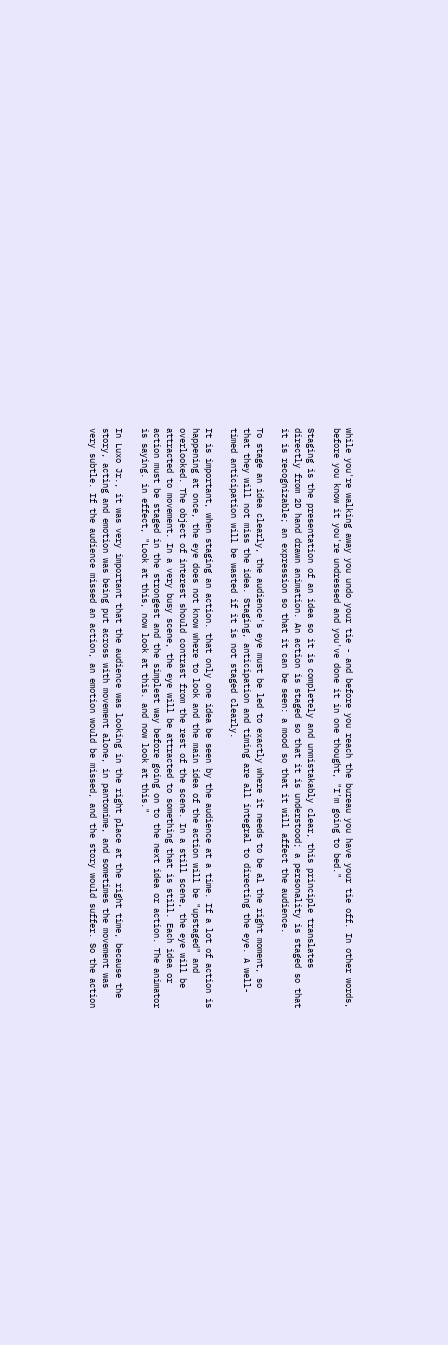while you're walking away you undo your tie - and before you reach the bureau you have your tie off. In other words, before you know it you're undressed and you've done it in one thought, "I'm going to bed."

Staging is the presentation of an idea so it is completely and unmistakably clear, this principle translates directly from 2D hand drawn animation. An action is staged so that it is understood; a personality is staged so that it is recognizable; an expression so that it can be seen: a mood so that it will affect the audience.

To stage an idea clearly, the audience's eye must be led to exactly where it needs to be al the right moment, so that they will not miss the idea. Staging, anticipation and timing are all integral to directing the eye. A well-timed anticipation will be wasted if it is not staged clearly.

It is important, when staging an action. that only one idea be seen by the audience at a time. If a lot of action is happening at once, the eye does not know where to look and the main idea of the action will be "upstaged" and overlooked. The object of interest should contrast from the rest of the scene. In a still scene, the eye will be attracted to movement. In a very busy scene, the eye will be attracted to something that is still. Each idea or action must be staged in the strongest and the simplest way before going on to the next idea or action. The animator is saying. in effect, "Look at this, now look at this. and now look at this."

In Luxo Jr., it was very important that the audience was looking in the right place at the right time, because the story, acting and emotion was being put across with movement alone, in pantomime, and sometimes the movement was very subtle. If the audience missed an action, an emotion would be missed, and the story would suffer. So the action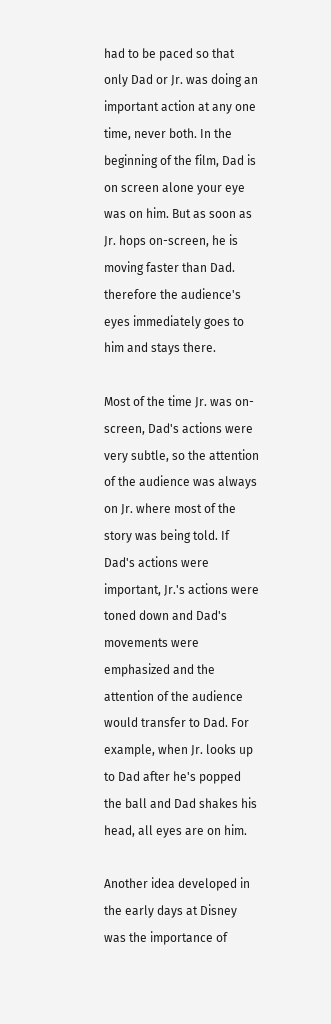had to be paced so that only Dad or Jr. was doing an important action at any one time, never both. In the beginning of the film, Dad is on screen alone your eye was on him. But as soon as Jr. hops on-screen, he is moving faster than Dad. therefore the audience's eyes immediately goes to him and stays there.

Most of the time Jr. was on-screen, Dad's actions were very subtle, so the attention of the audience was always on Jr. where most of the story was being told. If Dad's actions were important, Jr.'s actions were toned down and Dad's movements were emphasized and the attention of the audience would transfer to Dad. For example, when Jr. looks up to Dad after he's popped the ball and Dad shakes his head, all eyes are on him.

Another idea developed in the early days at Disney was the importance of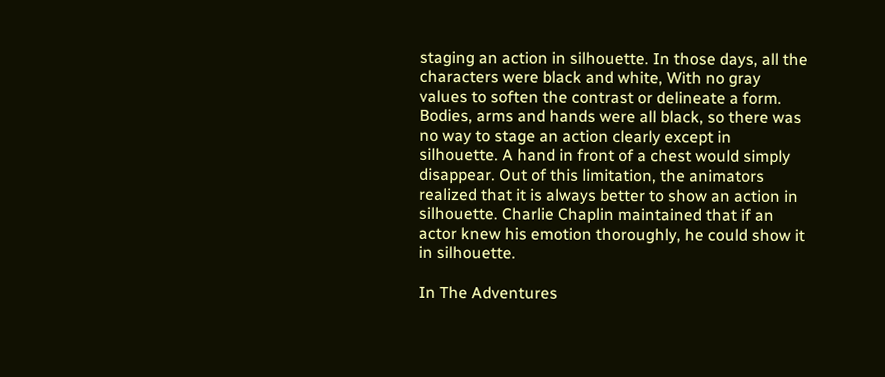staging an action in silhouette. In those days, all the characters were black and white, With no gray values to soften the contrast or delineate a form. Bodies, arms and hands were all black, so there was no way to stage an action clearly except in silhouette. A hand in front of a chest would simply disappear. Out of this limitation, the animators realized that it is always better to show an action in silhouette. Charlie Chaplin maintained that if an actor knew his emotion thoroughly, he could show it in silhouette.

In The Adventures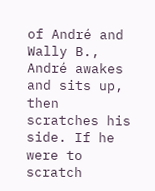of André and Wally B., André awakes and sits up, then scratches his side. If he were to scratch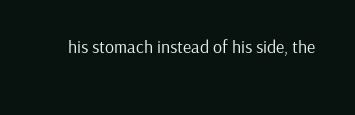his stomach instead of his side, the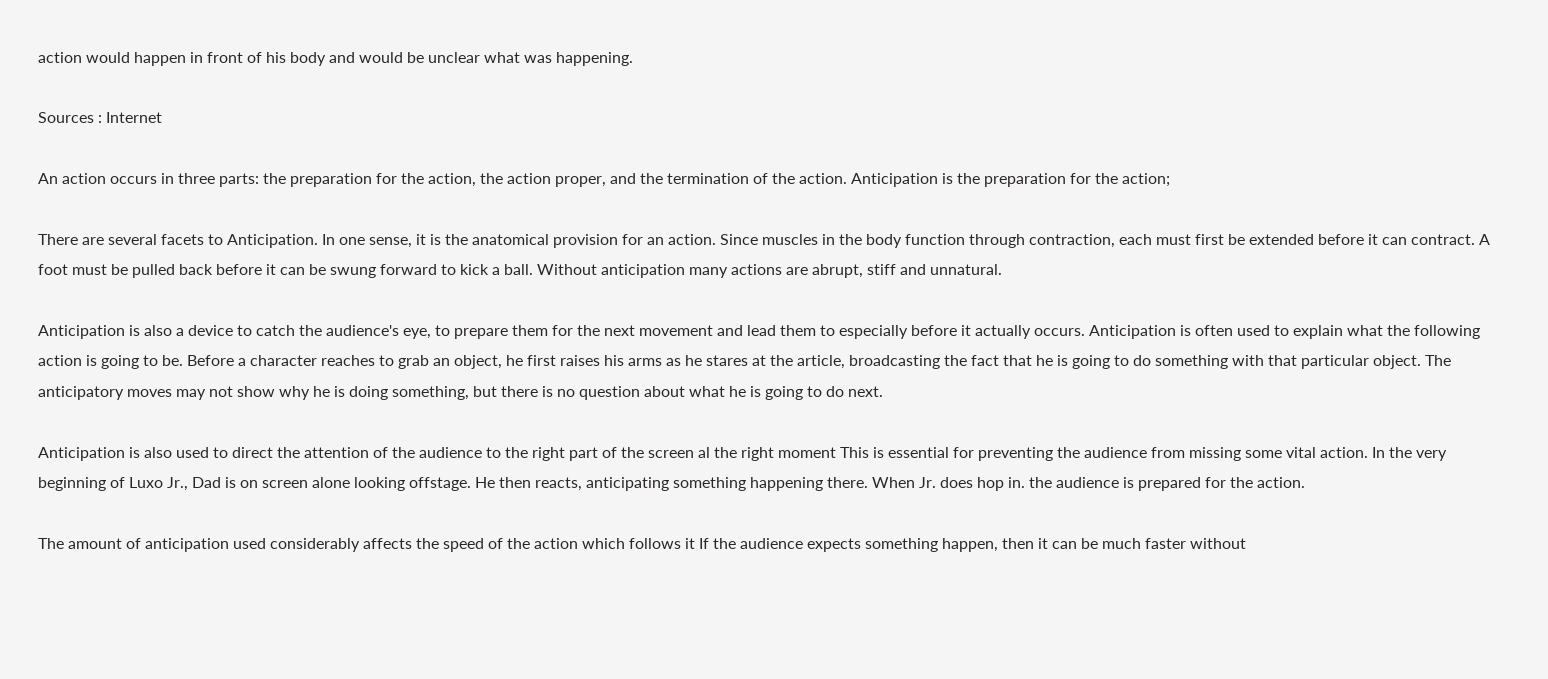action would happen in front of his body and would be unclear what was happening.

Sources : Internet

An action occurs in three parts: the preparation for the action, the action proper, and the termination of the action. Anticipation is the preparation for the action;

There are several facets to Anticipation. In one sense, it is the anatomical provision for an action. Since muscles in the body function through contraction, each must first be extended before it can contract. A foot must be pulled back before it can be swung forward to kick a ball. Without anticipation many actions are abrupt, stiff and unnatural.

Anticipation is also a device to catch the audience's eye, to prepare them for the next movement and lead them to especially before it actually occurs. Anticipation is often used to explain what the following action is going to be. Before a character reaches to grab an object, he first raises his arms as he stares at the article, broadcasting the fact that he is going to do something with that particular object. The anticipatory moves may not show why he is doing something, but there is no question about what he is going to do next.

Anticipation is also used to direct the attention of the audience to the right part of the screen al the right moment This is essential for preventing the audience from missing some vital action. In the very beginning of Luxo Jr., Dad is on screen alone looking offstage. He then reacts, anticipating something happening there. When Jr. does hop in. the audience is prepared for the action.

The amount of anticipation used considerably affects the speed of the action which follows it If the audience expects something happen, then it can be much faster without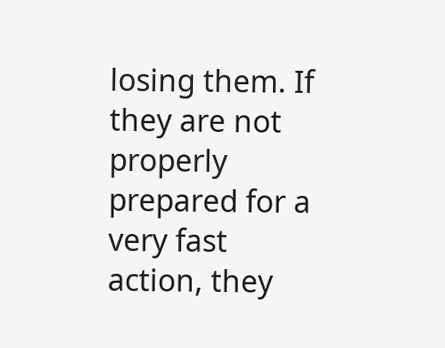losing them. If they are not properly prepared for a very fast action, they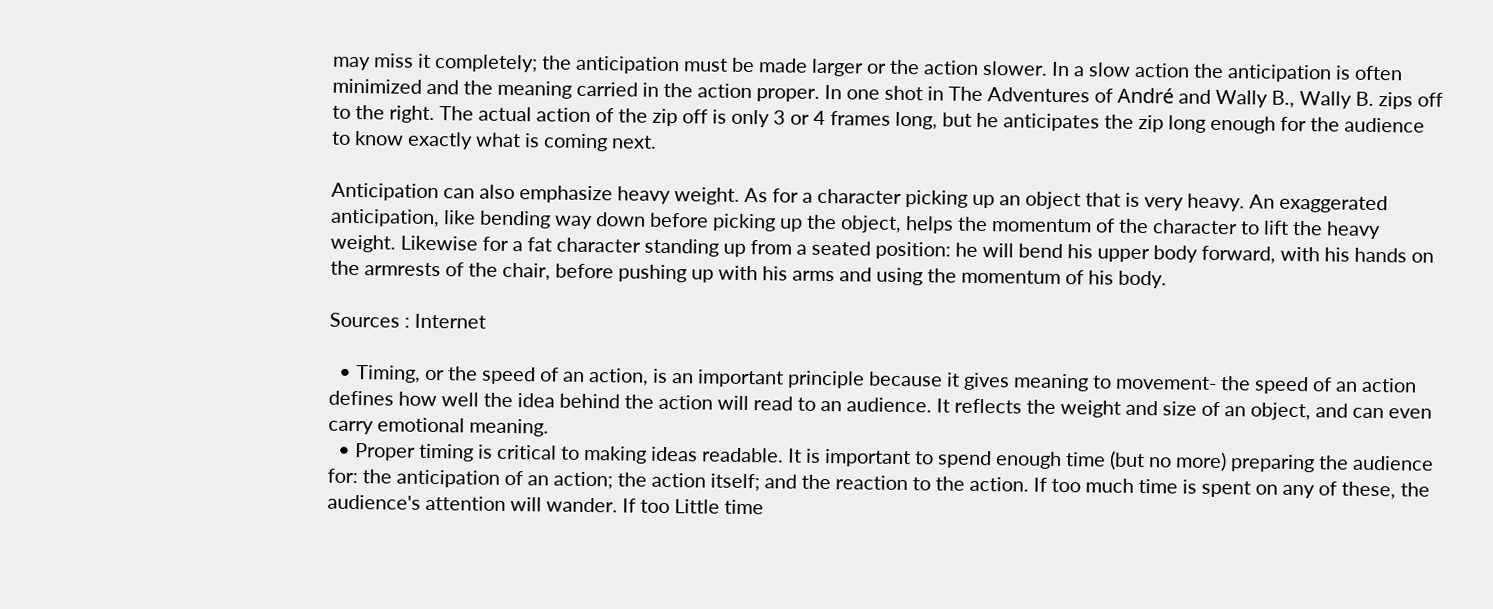may miss it completely; the anticipation must be made larger or the action slower. In a slow action the anticipation is often minimized and the meaning carried in the action proper. In one shot in The Adventures of André and Wally B., Wally B. zips off to the right. The actual action of the zip off is only 3 or 4 frames long, but he anticipates the zip long enough for the audience to know exactly what is coming next.

Anticipation can also emphasize heavy weight. As for a character picking up an object that is very heavy. An exaggerated anticipation, like bending way down before picking up the object, helps the momentum of the character to lift the heavy weight. Likewise for a fat character standing up from a seated position: he will bend his upper body forward, with his hands on the armrests of the chair, before pushing up with his arms and using the momentum of his body.

Sources : Internet

  • Timing, or the speed of an action, is an important principle because it gives meaning to movement- the speed of an action defines how well the idea behind the action will read to an audience. It reflects the weight and size of an object, and can even carry emotional meaning.
  • Proper timing is critical to making ideas readable. It is important to spend enough time (but no more) preparing the audience for: the anticipation of an action; the action itself; and the reaction to the action. If too much time is spent on any of these, the audience's attention will wander. If too Little time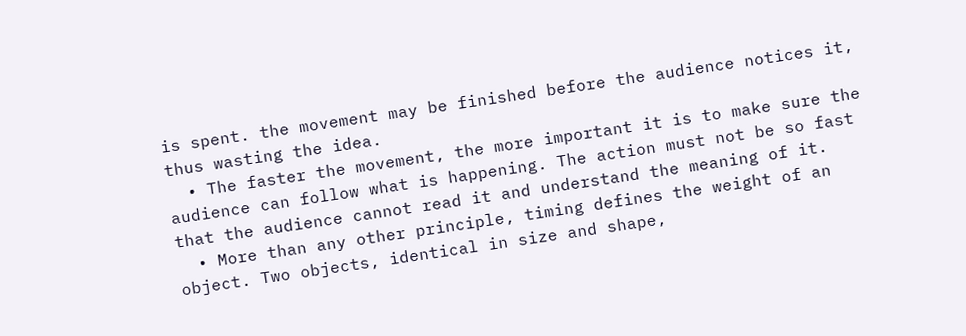is spent. the movement may be finished before the audience notices it, thus wasting the idea.
  • The faster the movement, the more important it is to make sure the audience can follow what is happening. The action must not be so fast that the audience cannot read it and understand the meaning of it.
  • More than any other principle, timing defines the weight of an object. Two objects, identical in size and shape,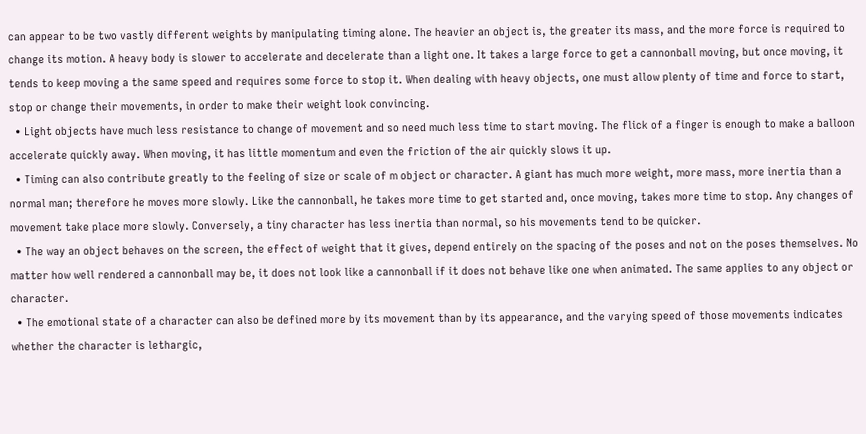can appear to be two vastly different weights by manipulating timing alone. The heavier an object is, the greater its mass, and the more force is required to change its motion. A heavy body is slower to accelerate and decelerate than a light one. It takes a large force to get a cannonball moving, but once moving, it tends to keep moving a the same speed and requires some force to stop it. When dealing with heavy objects, one must allow plenty of time and force to start, stop or change their movements, in order to make their weight look convincing.
  • Light objects have much less resistance to change of movement and so need much less time to start moving. The flick of a finger is enough to make a balloon accelerate quickly away. When moving, it has little momentum and even the friction of the air quickly slows it up.
  • Timing can also contribute greatly to the feeling of size or scale of m object or character. A giant has much more weight, more mass, more inertia than a normal man; therefore he moves more slowly. Like the cannonball, he takes more time to get started and, once moving, takes more time to stop. Any changes of movement take place more slowly. Conversely, a tiny character has less inertia than normal, so his movements tend to be quicker.
  • The way an object behaves on the screen, the effect of weight that it gives, depend entirely on the spacing of the poses and not on the poses themselves. No matter how well rendered a cannonball may be, it does not look like a cannonball if it does not behave like one when animated. The same applies to any object or character.
  • The emotional state of a character can also be defined more by its movement than by its appearance, and the varying speed of those movements indicates whether the character is lethargic,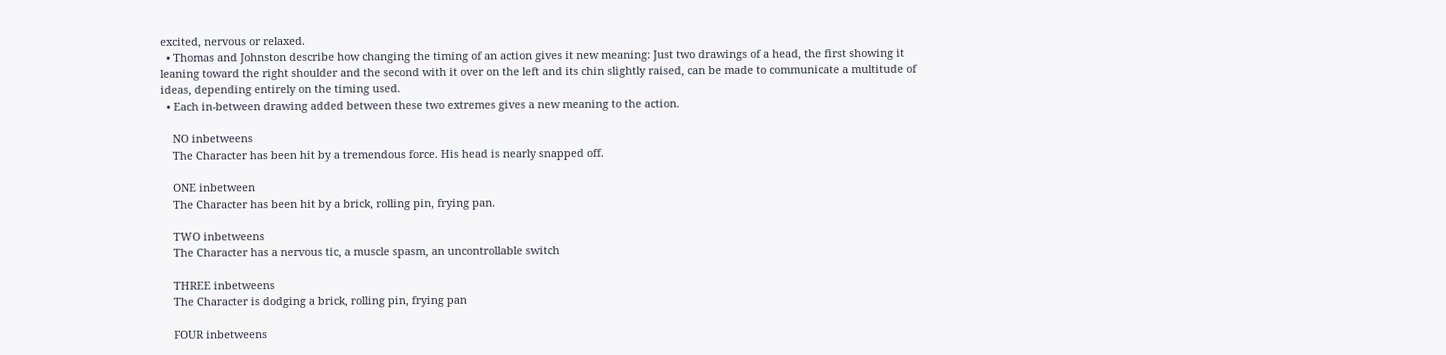excited, nervous or relaxed.
  • Thomas and Johnston describe how changing the timing of an action gives it new meaning: Just two drawings of a head, the first showing it leaning toward the right shoulder and the second with it over on the left and its chin slightly raised, can be made to communicate a multitude of ideas, depending entirely on the timing used.
  • Each in-between drawing added between these two extremes gives a new meaning to the action.

    NO inbetweens
    The Character has been hit by a tremendous force. His head is nearly snapped off.

    ONE inbetween
    The Character has been hit by a brick, rolling pin, frying pan.

    TWO inbetweens
    The Character has a nervous tic, a muscle spasm, an uncontrollable switch

    THREE inbetweens
    The Character is dodging a brick, rolling pin, frying pan

    FOUR inbetweens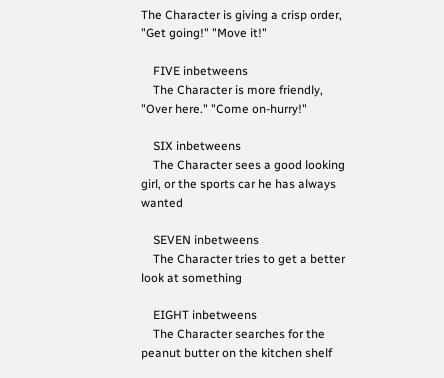The Character is giving a crisp order, "Get going!" "Move it!"

    FIVE inbetweens
    The Character is more friendly, "Over here." "Come on-hurry!"

    SIX inbetweens
    The Character sees a good looking girl, or the sports car he has always wanted

    SEVEN inbetweens
    The Character tries to get a better look at something

    EIGHT inbetweens
    The Character searches for the peanut butter on the kitchen shelf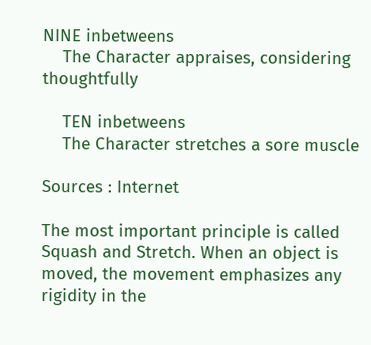NINE inbetweens
    The Character appraises, considering thoughtfully

    TEN inbetweens
    The Character stretches a sore muscle

Sources : Internet

The most important principle is called Squash and Stretch. When an object is moved, the movement emphasizes any rigidity in the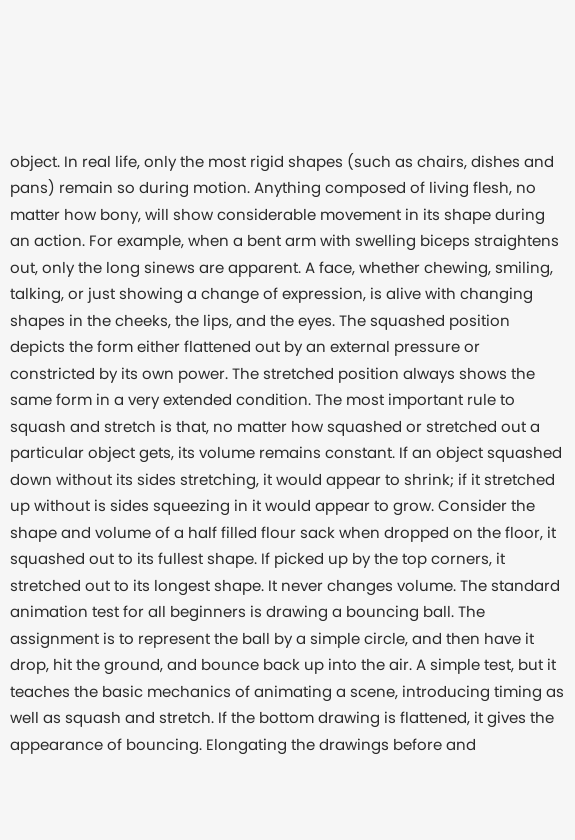object. In real life, only the most rigid shapes (such as chairs, dishes and pans) remain so during motion. Anything composed of living flesh, no matter how bony, will show considerable movement in its shape during an action. For example, when a bent arm with swelling biceps straightens out, only the long sinews are apparent. A face, whether chewing, smiling, talking, or just showing a change of expression, is alive with changing shapes in the cheeks, the lips, and the eyes. The squashed position depicts the form either flattened out by an external pressure or constricted by its own power. The stretched position always shows the same form in a very extended condition. The most important rule to squash and stretch is that, no matter how squashed or stretched out a particular object gets, its volume remains constant. If an object squashed down without its sides stretching, it would appear to shrink; if it stretched up without is sides squeezing in it would appear to grow. Consider the shape and volume of a half filled flour sack when dropped on the floor, it squashed out to its fullest shape. If picked up by the top corners, it stretched out to its longest shape. It never changes volume. The standard animation test for all beginners is drawing a bouncing ball. The assignment is to represent the ball by a simple circle, and then have it drop, hit the ground, and bounce back up into the air. A simple test, but it teaches the basic mechanics of animating a scene, introducing timing as well as squash and stretch. If the bottom drawing is flattened, it gives the appearance of bouncing. Elongating the drawings before and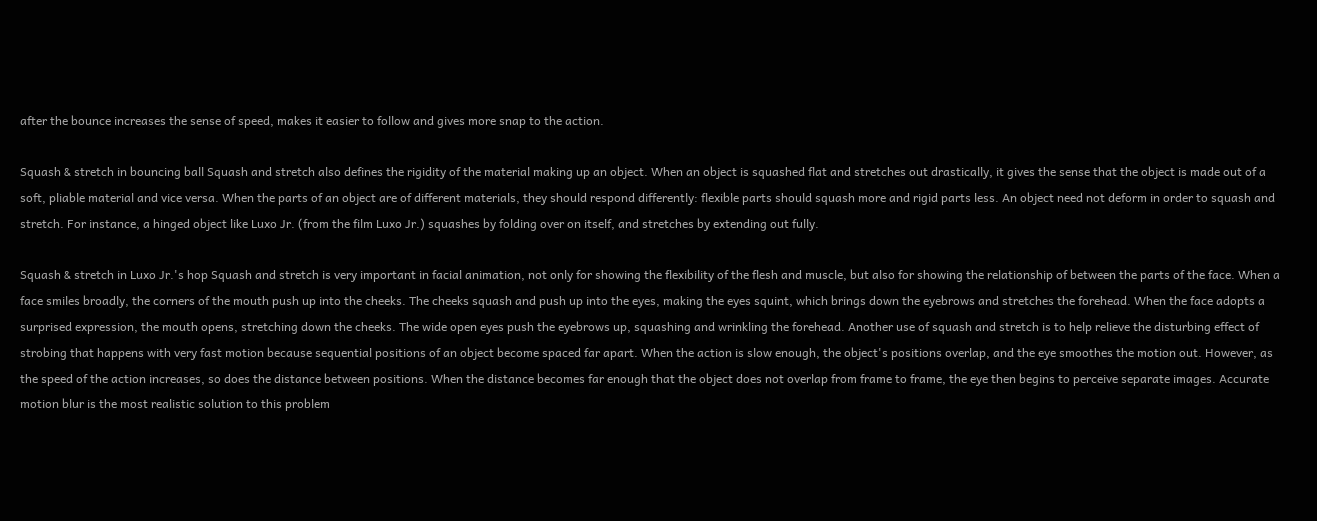after the bounce increases the sense of speed, makes it easier to follow and gives more snap to the action.

Squash & stretch in bouncing ball Squash and stretch also defines the rigidity of the material making up an object. When an object is squashed flat and stretches out drastically, it gives the sense that the object is made out of a soft, pliable material and vice versa. When the parts of an object are of different materials, they should respond differently: flexible parts should squash more and rigid parts less. An object need not deform in order to squash and stretch. For instance, a hinged object like Luxo Jr. (from the film Luxo Jr.) squashes by folding over on itself, and stretches by extending out fully.

Squash & stretch in Luxo Jr.'s hop Squash and stretch is very important in facial animation, not only for showing the flexibility of the flesh and muscle, but also for showing the relationship of between the parts of the face. When a face smiles broadly, the corners of the mouth push up into the cheeks. The cheeks squash and push up into the eyes, making the eyes squint, which brings down the eyebrows and stretches the forehead. When the face adopts a surprised expression, the mouth opens, stretching down the cheeks. The wide open eyes push the eyebrows up, squashing and wrinkling the forehead. Another use of squash and stretch is to help relieve the disturbing effect of strobing that happens with very fast motion because sequential positions of an object become spaced far apart. When the action is slow enough, the object's positions overlap, and the eye smoothes the motion out. However, as the speed of the action increases, so does the distance between positions. When the distance becomes far enough that the object does not overlap from frame to frame, the eye then begins to perceive separate images. Accurate motion blur is the most realistic solution to this problem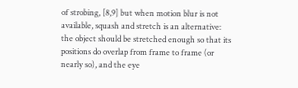of strobing, [8,9] but when motion blur is not available, squash and stretch is an alternative: the object should be stretched enough so that its positions do overlap from frame to frame (or nearly so), and the eye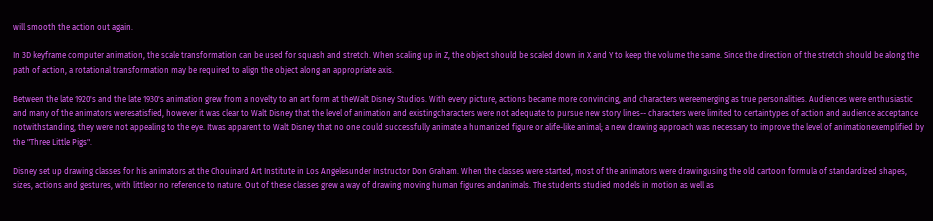will smooth the action out again.

In 3D keyframe computer animation, the scale transformation can be used for squash and stretch. When scaling up in Z, the object should be scaled down in X and Y to keep the volume the same. Since the direction of the stretch should be along the path of action, a rotational transformation may be required to align the object along an appropriate axis.

Between the late 1920's and the late 1930's animation grew from a novelty to an art form at theWalt Disney Studios. With every picture, actions became more convincing, and characters wereemerging as true personalities. Audiences were enthusiastic and many of the animators weresatisfied, however it was clear to Walt Disney that the level of animation and existingcharacters were not adequate to pursue new story lines-- characters were limited to certaintypes of action and audience acceptance notwithstanding, they were not appealing to the eye. Itwas apparent to Walt Disney that no one could successfully animate a humanized figure or alife-like animal; a new drawing approach was necessary to improve the level of animationexemplified by the "Three Little Pigs".

Disney set up drawing classes for his animators at the Chouinard Art Institute in Los Angelesunder Instructor Don Graham. When the classes were started, most of the animators were drawingusing the old cartoon formula of standardized shapes, sizes, actions and gestures, with littleor no reference to nature. Out of these classes grew a way of drawing moving human figures andanimals. The students studied models in motion as well as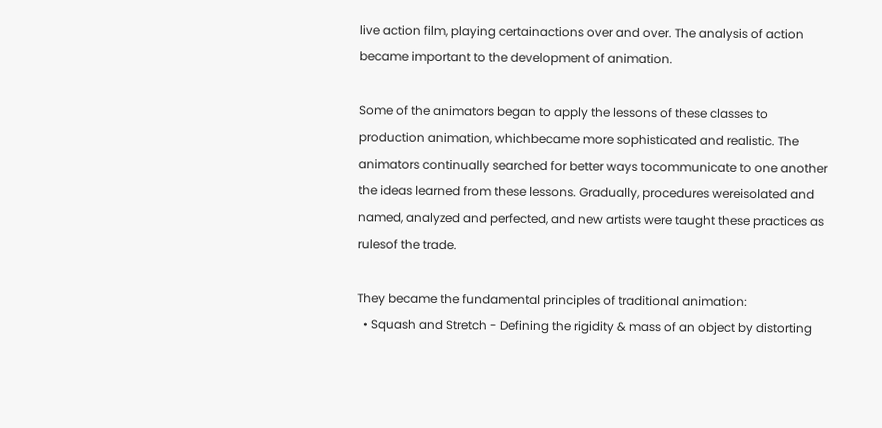live action film, playing certainactions over and over. The analysis of action became important to the development of animation.

Some of the animators began to apply the lessons of these classes to production animation, whichbecame more sophisticated and realistic. The animators continually searched for better ways tocommunicate to one another the ideas learned from these lessons. Gradually, procedures wereisolated and named, analyzed and perfected, and new artists were taught these practices as rulesof the trade.

They became the fundamental principles of traditional animation:
  • Squash and Stretch - Defining the rigidity & mass of an object by distorting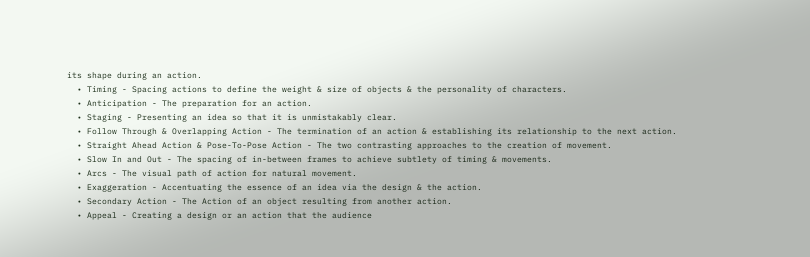its shape during an action.
  • Timing - Spacing actions to define the weight & size of objects & the personality of characters.
  • Anticipation - The preparation for an action.
  • Staging - Presenting an idea so that it is unmistakably clear.
  • Follow Through & Overlapping Action - The termination of an action & establishing its relationship to the next action.
  • Straight Ahead Action & Pose-To-Pose Action - The two contrasting approaches to the creation of movement.
  • Slow In and Out - The spacing of in-between frames to achieve subtlety of timing & movements.
  • Arcs - The visual path of action for natural movement.
  • Exaggeration - Accentuating the essence of an idea via the design & the action.
  • Secondary Action - The Action of an object resulting from another action.
  • Appeal - Creating a design or an action that the audience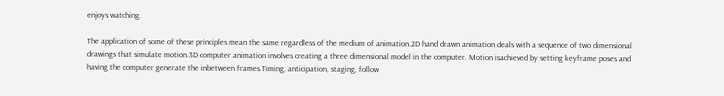enjoys watching.

The application of some of these principles mean the same regardless of the medium of animation.2D hand drawn animation deals with a sequence of two dimensional drawings that simulate motion.3D computer animation involves creating a three dimensional model in the computer. Motion isachieved by setting keyframe poses and having the computer generate the inbetween frames.Timing, anticipation, staging, follow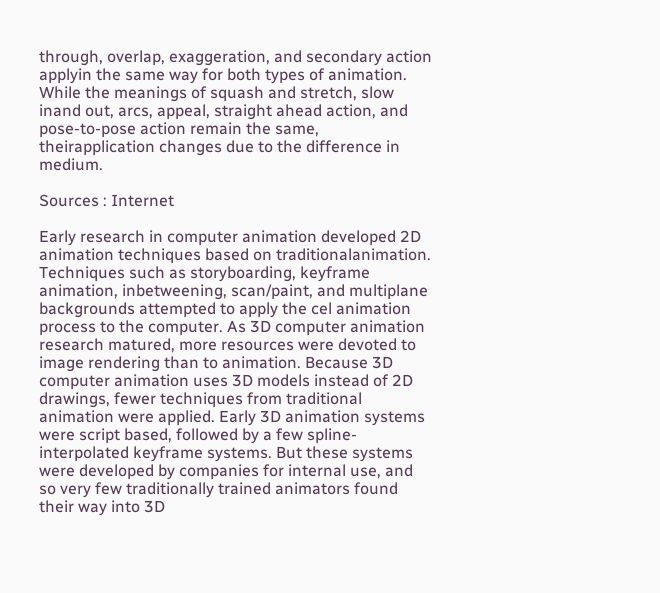through, overlap, exaggeration, and secondary action applyin the same way for both types of animation. While the meanings of squash and stretch, slow inand out, arcs, appeal, straight ahead action, and pose-to-pose action remain the same, theirapplication changes due to the difference in medium.

Sources : Internet

Early research in computer animation developed 2D animation techniques based on traditionalanimation. Techniques such as storyboarding, keyframe animation, inbetweening, scan/paint, and multiplane backgrounds attempted to apply the cel animation process to the computer. As 3D computer animation research matured, more resources were devoted to image rendering than to animation. Because 3D computer animation uses 3D models instead of 2D drawings, fewer techniques from traditional animation were applied. Early 3D animation systems were script based, followed by a few spline-interpolated keyframe systems. But these systems were developed by companies for internal use, and so very few traditionally trained animators found their way into 3D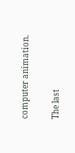computer animation.

The last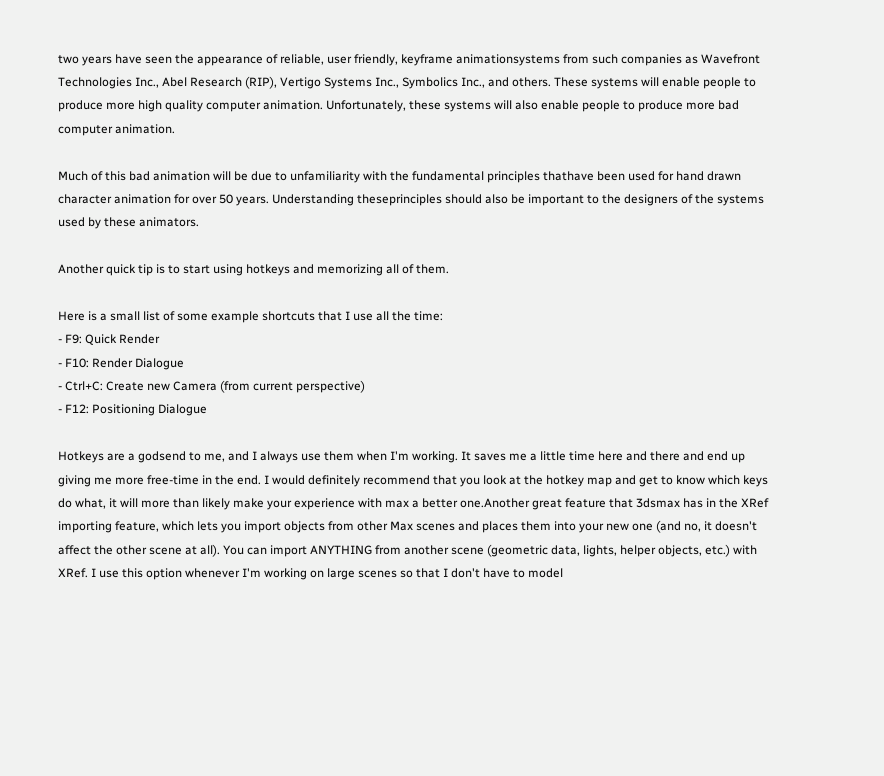two years have seen the appearance of reliable, user friendly, keyframe animationsystems from such companies as Wavefront Technologies Inc., Abel Research (RIP), Vertigo Systems Inc., Symbolics Inc., and others. These systems will enable people to produce more high quality computer animation. Unfortunately, these systems will also enable people to produce more bad computer animation.

Much of this bad animation will be due to unfamiliarity with the fundamental principles thathave been used for hand drawn character animation for over 50 years. Understanding theseprinciples should also be important to the designers of the systems used by these animators.

Another quick tip is to start using hotkeys and memorizing all of them.

Here is a small list of some example shortcuts that I use all the time:
- F9: Quick Render
- F10: Render Dialogue
- Ctrl+C: Create new Camera (from current perspective)
- F12: Positioning Dialogue

Hotkeys are a godsend to me, and I always use them when I'm working. It saves me a little time here and there and end up giving me more free-time in the end. I would definitely recommend that you look at the hotkey map and get to know which keys do what, it will more than likely make your experience with max a better one.Another great feature that 3dsmax has in the XRef importing feature, which lets you import objects from other Max scenes and places them into your new one (and no, it doesn't affect the other scene at all). You can import ANYTHING from another scene (geometric data, lights, helper objects, etc.) with XRef. I use this option whenever I'm working on large scenes so that I don't have to model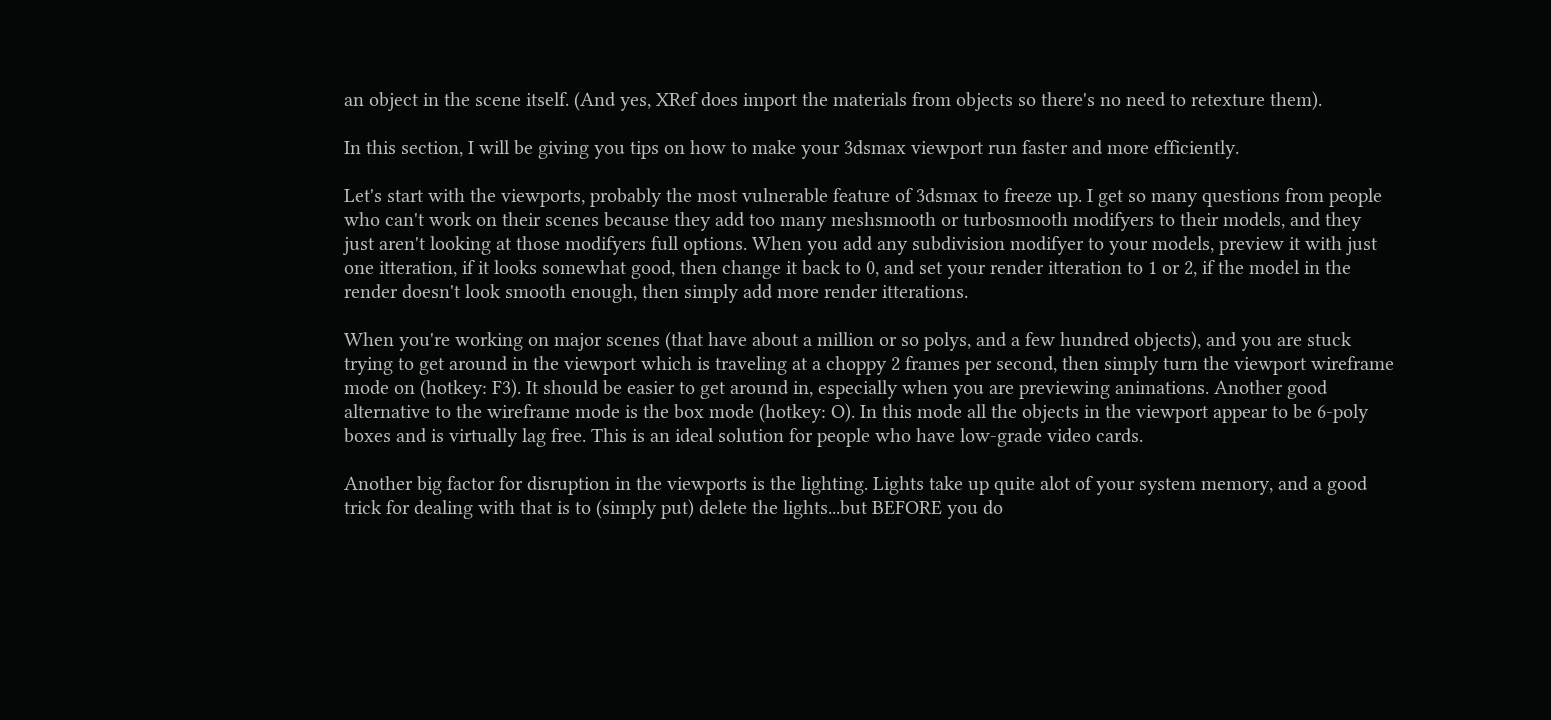an object in the scene itself. (And yes, XRef does import the materials from objects so there's no need to retexture them).

In this section, I will be giving you tips on how to make your 3dsmax viewport run faster and more efficiently.

Let's start with the viewports, probably the most vulnerable feature of 3dsmax to freeze up. I get so many questions from people who can't work on their scenes because they add too many meshsmooth or turbosmooth modifyers to their models, and they just aren't looking at those modifyers full options. When you add any subdivision modifyer to your models, preview it with just one itteration, if it looks somewhat good, then change it back to 0, and set your render itteration to 1 or 2, if the model in the render doesn't look smooth enough, then simply add more render itterations.

When you're working on major scenes (that have about a million or so polys, and a few hundred objects), and you are stuck trying to get around in the viewport which is traveling at a choppy 2 frames per second, then simply turn the viewport wireframe mode on (hotkey: F3). It should be easier to get around in, especially when you are previewing animations. Another good alternative to the wireframe mode is the box mode (hotkey: O). In this mode all the objects in the viewport appear to be 6-poly boxes and is virtually lag free. This is an ideal solution for people who have low-grade video cards.

Another big factor for disruption in the viewports is the lighting. Lights take up quite alot of your system memory, and a good trick for dealing with that is to (simply put) delete the lights...but BEFORE you do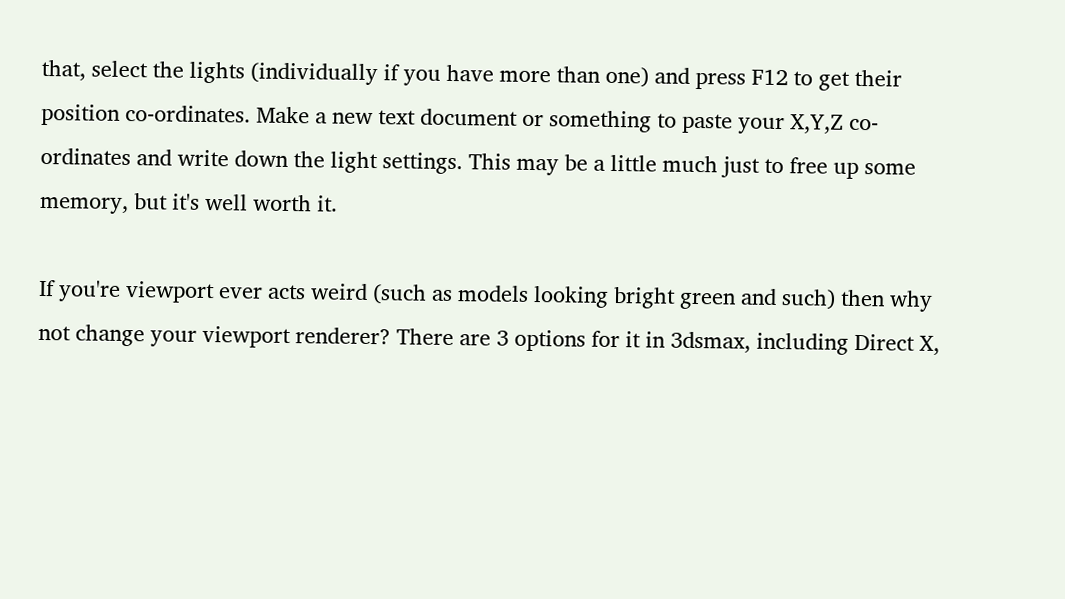that, select the lights (individually if you have more than one) and press F12 to get their position co-ordinates. Make a new text document or something to paste your X,Y,Z co-ordinates and write down the light settings. This may be a little much just to free up some memory, but it's well worth it.

If you're viewport ever acts weird (such as models looking bright green and such) then why not change your viewport renderer? There are 3 options for it in 3dsmax, including Direct X,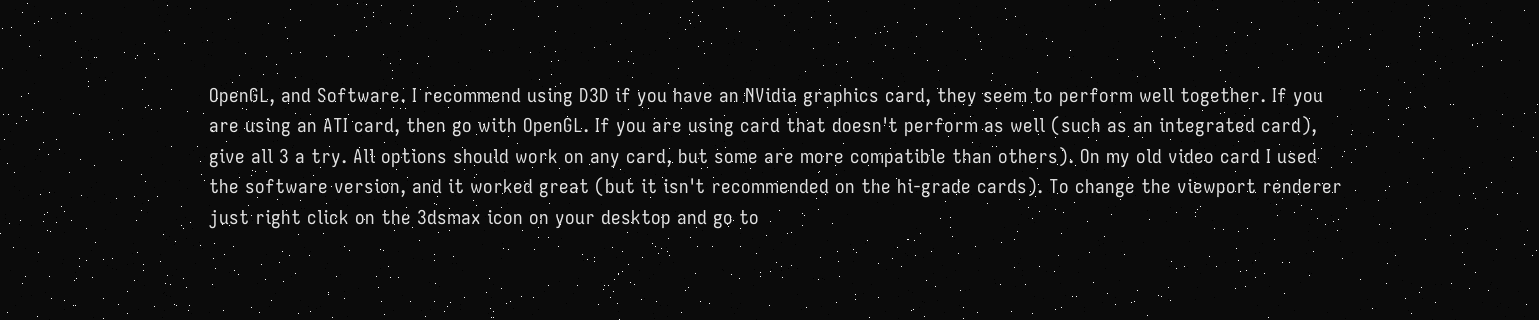OpenGL, and Software. I recommend using D3D if you have an NVidia graphics card, they seem to perform well together. If you are using an ATI card, then go with OpenGL. If you are using card that doesn't perform as well (such as an integrated card), give all 3 a try. All options should work on any card, but some are more compatible than others). On my old video card I used the software version, and it worked great (but it isn't recommended on the hi-grade cards). To change the viewport renderer just right click on the 3dsmax icon on your desktop and go to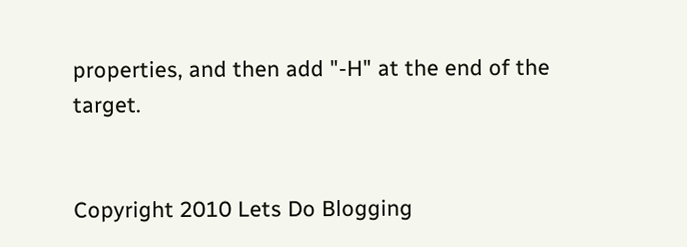properties, and then add "-H" at the end of the target.


Copyright 2010 Lets Do Blogging